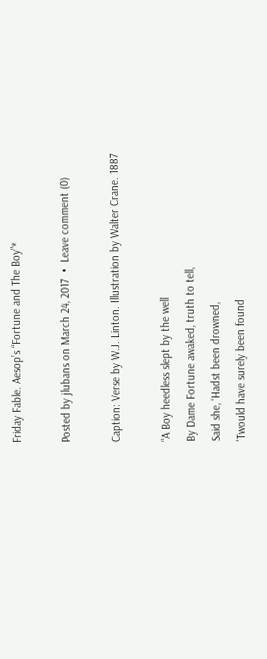Friday Fable. Aesop’s “Fortune and The Boy”*

Posted by jlubans on March 24, 2017  •  Leave comment (0)

Caption: Verse by W.J. Linton. Illustration by Walter Crane. 1887

“A Boy heedless slept by the well
By Dame Fortune awaked, truth to tell,
Said she, ‘Hadst been drowned,
'Twould have surely been found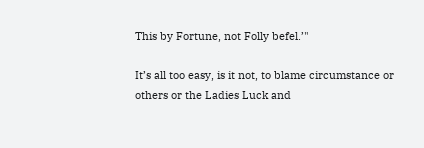This by Fortune, not Folly befel.’"

It’s all too easy, is it not, to blame circumstance or others or the Ladies Luck and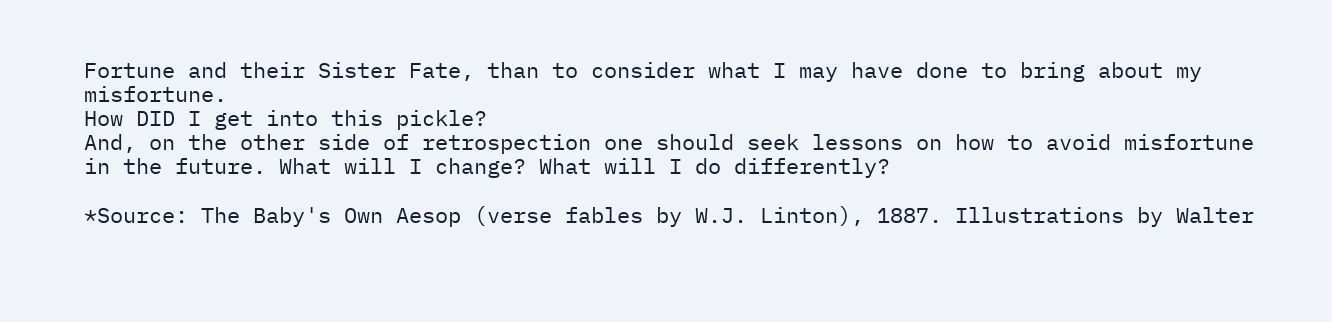Fortune and their Sister Fate, than to consider what I may have done to bring about my misfortune.
How DID I get into this pickle?
And, on the other side of retrospection one should seek lessons on how to avoid misfortune in the future. What will I change? What will I do differently?

*Source: The Baby's Own Aesop (verse fables by W.J. Linton), 1887. Illustrations by Walter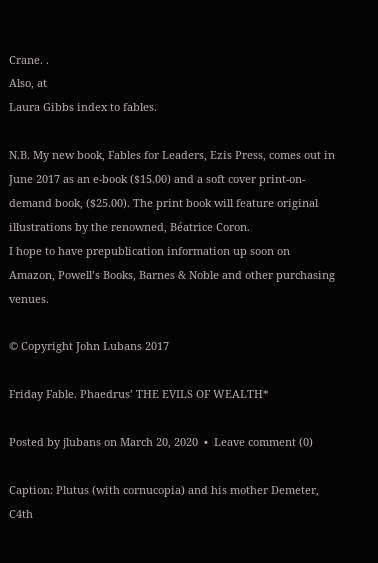Crane. .
Also, at
Laura Gibbs index to fables.

N.B. My new book, Fables for Leaders, Ezis Press, comes out in June 2017 as an e-book ($15.00) and a soft cover print-on-demand book, ($25.00). The print book will feature original illustrations by the renowned, Béatrice Coron.
I hope to have prepublication information up soon on Amazon, Powell’s Books, Barnes & Noble and other purchasing venues.

© Copyright John Lubans 2017

Friday Fable. Phaedrus’ THE EVILS OF WEALTH*

Posted by jlubans on March 20, 2020  •  Leave comment (0)

Caption: Plutus (with cornucopia) and his mother Demeter, C4th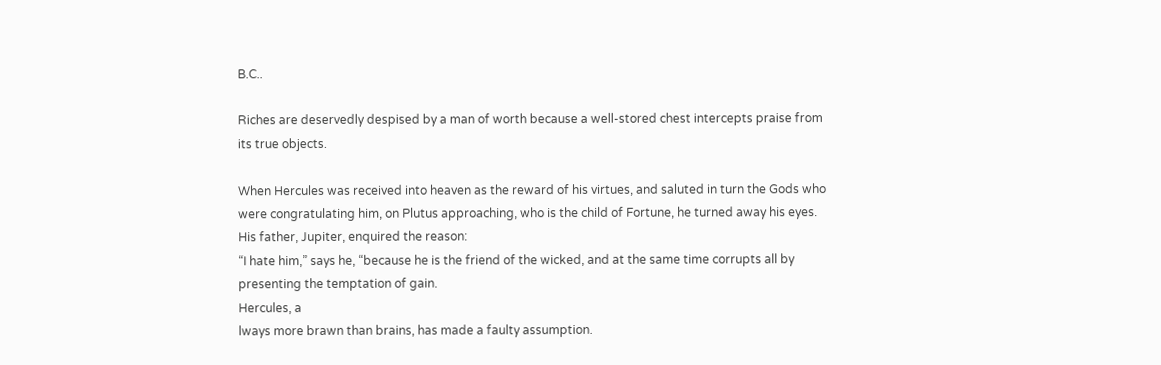B.C..

Riches are deservedly despised by a man of worth because a well-stored chest intercepts praise from its true objects.

When Hercules was received into heaven as the reward of his virtues, and saluted in turn the Gods who were congratulating him, on Plutus approaching, who is the child of Fortune, he turned away his eyes.
His father, Jupiter, enquired the reason:
“I hate him,” says he, “because he is the friend of the wicked, and at the same time corrupts all by presenting the temptation of gain.
Hercules, a
lways more brawn than brains, has made a faulty assumption.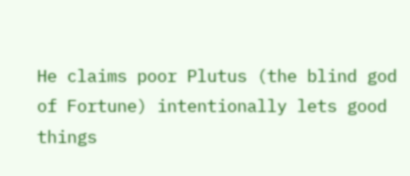He claims poor Plutus (the blind god of Fortune) intentionally lets good things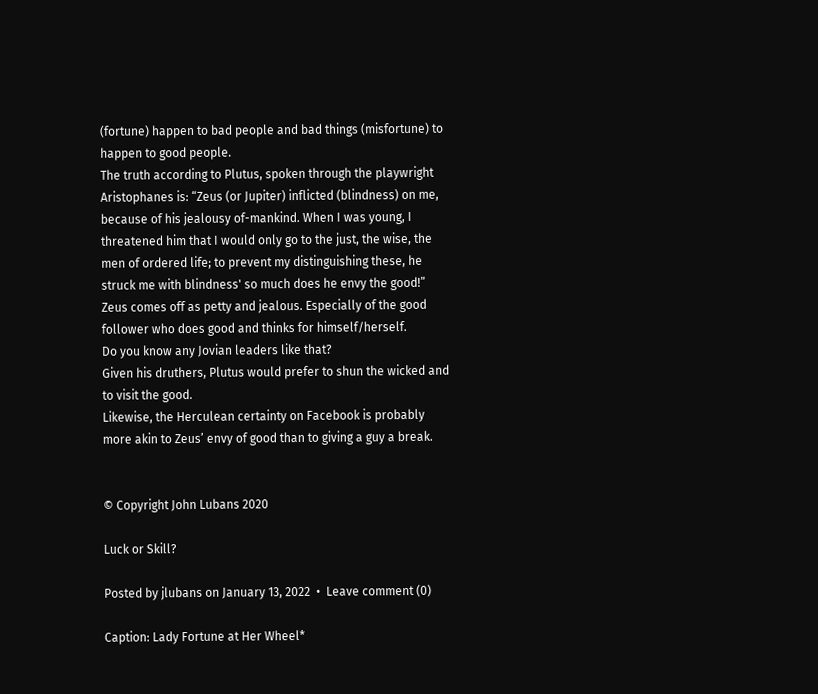(fortune) happen to bad people and bad things (misfortune) to happen to good people.
The truth according to Plutus, spoken through the playwright Aristophanes is: “Zeus (or Jupiter) inflicted (blindness) on me, because of his jealousy of-mankind. When I was young, I threatened him that I would only go to the just, the wise, the men of ordered life; to prevent my distinguishing these, he struck me with blindness' so much does he envy the good!”
Zeus comes off as petty and jealous. Especially of the good follower who does good and thinks for himself/herself.
Do you know any Jovian leaders like that?
Given his druthers, Plutus would prefer to shun the wicked and to visit the good.
Likewise, the Herculean certainty on Facebook is probably more akin to Zeus’ envy of good than to giving a guy a break.


© Copyright John Lubans 2020

Luck or Skill?

Posted by jlubans on January 13, 2022  •  Leave comment (0)

Caption: Lady Fortune at Her Wheel*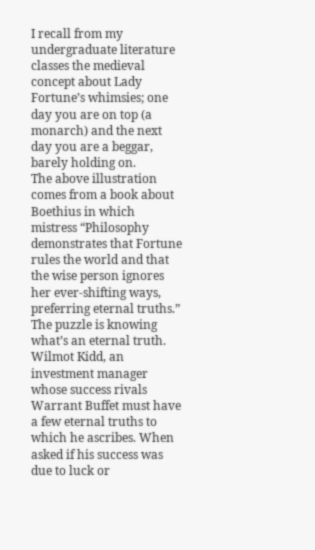I recall from my undergraduate literature classes the medieval concept about Lady Fortune’s whimsies; one day you are on top (a monarch) and the next day you are a beggar, barely holding on.
The above illustration comes from a book about Boethius in which mistress “Philosophy demonstrates that Fortune rules the world and that the wise person ignores her ever-shifting ways, preferring eternal truths.”
The puzzle is knowing what’s an eternal truth.
Wilmot Kidd, an investment manager whose success rivals Warrant Buffet must have a few eternal truths to which he ascribes. When asked if his success was due to luck or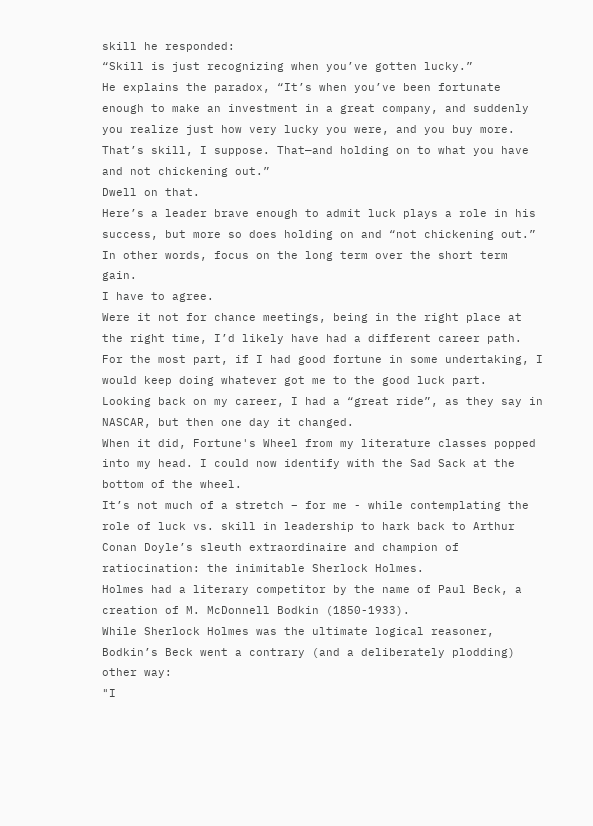skill he responded:
“Skill is just recognizing when you’ve gotten lucky.”
He explains the paradox, “It’s when you’ve been fortunate enough to make an investment in a great company, and suddenly you realize just how very lucky you were, and you buy more. That’s skill, I suppose. That—and holding on to what you have and not chickening out.”
Dwell on that.
Here’s a leader brave enough to admit luck plays a role in his success, but more so does holding on and “not chickening out.” In other words, focus on the long term over the short term gain.
I have to agree.
Were it not for chance meetings, being in the right place at the right time, I’d likely have had a different career path.
For the most part, if I had good fortune in some undertaking, I would keep doing whatever got me to the good luck part.
Looking back on my career, I had a “great ride”, as they say in NASCAR, but then one day it changed.
When it did, Fortune's Wheel from my literature classes popped into my head. I could now identify with the Sad Sack at the bottom of the wheel.
It’s not much of a stretch – for me - while contemplating the role of luck vs. skill in leadership to hark back to Arthur Conan Doyle’s sleuth extraordinaire and champion of ratiocination: the inimitable Sherlock Holmes.
Holmes had a literary competitor by the name of Paul Beck, a creation of M. McDonnell Bodkin (1850-1933).
While Sherlock Holmes was the ultimate logical reasoner, Bodkin’s Beck went a contrary (and a deliberately plodding) other way:
"I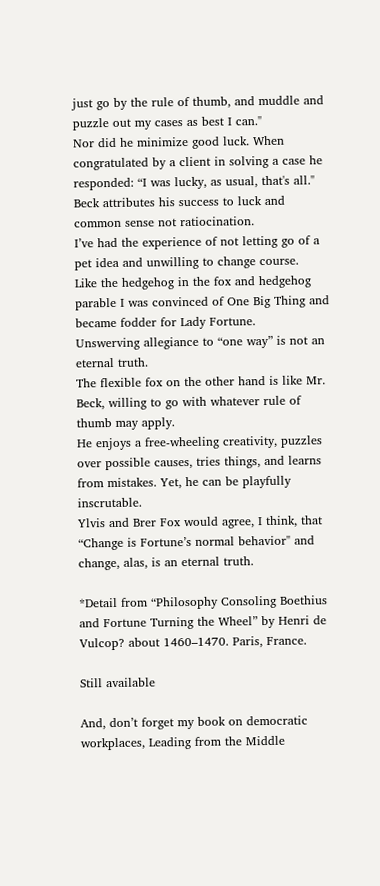just go by the rule of thumb, and muddle and puzzle out my cases as best I can."
Nor did he minimize good luck. When congratulated by a client in solving a case he responded: “I was lucky, as usual, that's all."
Beck attributes his success to luck and common sense not ratiocination.
I’ve had the experience of not letting go of a pet idea and unwilling to change course.
Like the hedgehog in the fox and hedgehog parable I was convinced of One Big Thing and became fodder for Lady Fortune.
Unswerving allegiance to “one way” is not an eternal truth.
The flexible fox on the other hand is like Mr. Beck, willing to go with whatever rule of thumb may apply.
He enjoys a free-wheeling creativity, puzzles over possible causes, tries things, and learns from mistakes. Yet, he can be playfully inscrutable.
Ylvis and Brer Fox would agree, I think, that “Change is Fortune’s normal behavior" and change, alas, is an eternal truth.

*Detail from “Philosophy Consoling Boethius and Fortune Turning the Wheel” by Henri de Vulcop? about 1460–1470. Paris, France.

Still available

And, don’t forget my book on democratic workplaces, Leading from the Middle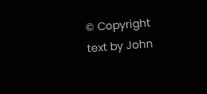© Copyright text by John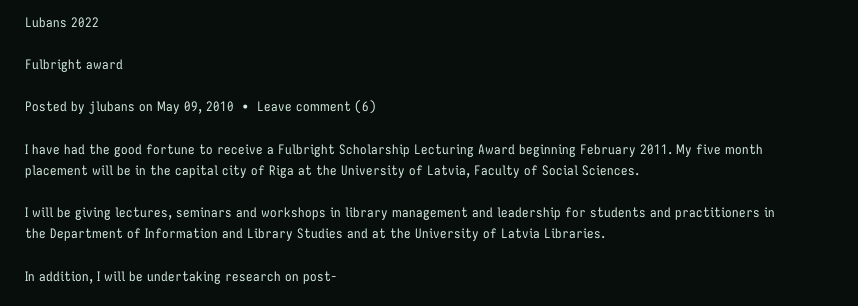Lubans 2022

Fulbright award

Posted by jlubans on May 09, 2010  •  Leave comment (6)

I have had the good fortune to receive a Fulbright Scholarship Lecturing Award beginning February 2011. My five month placement will be in the capital city of Riga at the University of Latvia, Faculty of Social Sciences.

I will be giving lectures, seminars and workshops in library management and leadership for students and practitioners in the Department of Information and Library Studies and at the University of Latvia Libraries.

In addition, I will be undertaking research on post-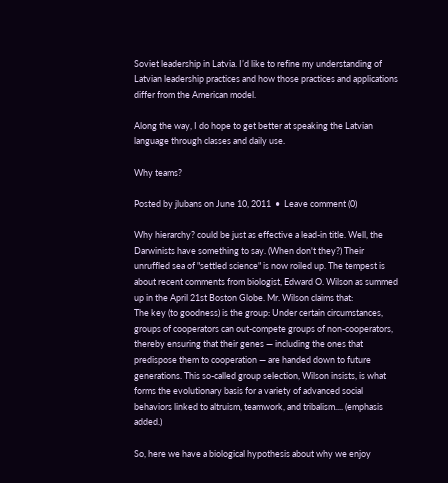Soviet leadership in Latvia. I’d like to refine my understanding of Latvian leadership practices and how those practices and applications differ from the American model.

Along the way, I do hope to get better at speaking the Latvian language through classes and daily use.

Why teams?

Posted by jlubans on June 10, 2011  •  Leave comment (0)

Why hierarchy? could be just as effective a lead-in title. Well, the Darwinists have something to say. (When don't they?) Their unruffled sea of "settled science" is now roiled up. The tempest is about recent comments from biologist, Edward O. Wilson as summed up in the April 21st Boston Globe. Mr. Wilson claims that:
The key (to goodness) is the group: Under certain circumstances, groups of cooperators can out-compete groups of non-cooperators, thereby ensuring that their genes — including the ones that predispose them to cooperation — are handed down to future generations. This so-called group selection, Wilson insists, is what forms the evolutionary basis for a variety of advanced social behaviors linked to altruism, teamwork, and tribalism.... (emphasis added.)

So, here we have a biological hypothesis about why we enjoy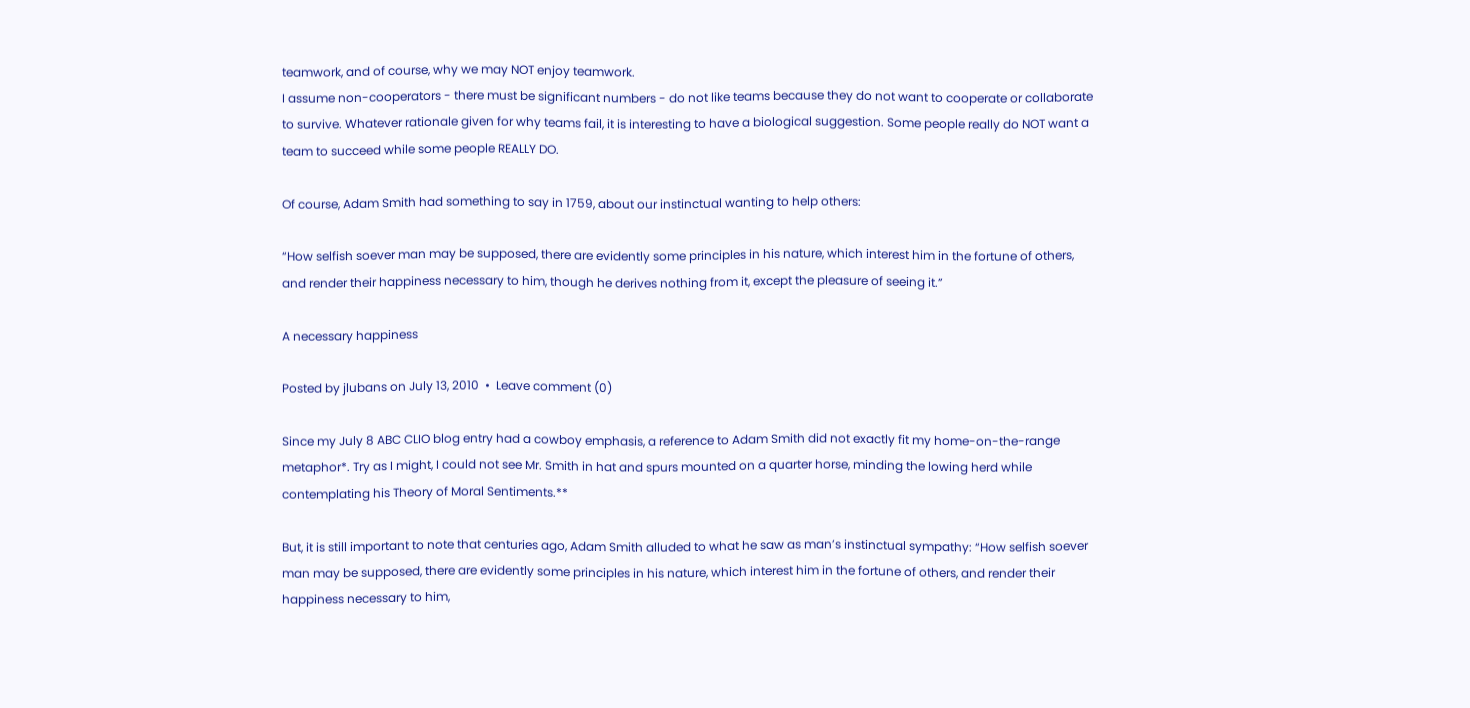teamwork, and of course, why we may NOT enjoy teamwork.
I assume non-cooperators - there must be significant numbers - do not like teams because they do not want to cooperate or collaborate to survive. Whatever rationale given for why teams fail, it is interesting to have a biological suggestion. Some people really do NOT want a team to succeed while some people REALLY DO.

Of course, Adam Smith had something to say in 1759, about our instinctual wanting to help others:

“How selfish soever man may be supposed, there are evidently some principles in his nature, which interest him in the fortune of others, and render their happiness necessary to him, though he derives nothing from it, except the pleasure of seeing it.”

A necessary happiness

Posted by jlubans on July 13, 2010  •  Leave comment (0)

Since my July 8 ABC CLIO blog entry had a cowboy emphasis, a reference to Adam Smith did not exactly fit my home-on-the-range metaphor*. Try as I might, I could not see Mr. Smith in hat and spurs mounted on a quarter horse, minding the lowing herd while contemplating his Theory of Moral Sentiments.**

But, it is still important to note that centuries ago, Adam Smith alluded to what he saw as man’s instinctual sympathy: “How selfish soever man may be supposed, there are evidently some principles in his nature, which interest him in the fortune of others, and render their happiness necessary to him,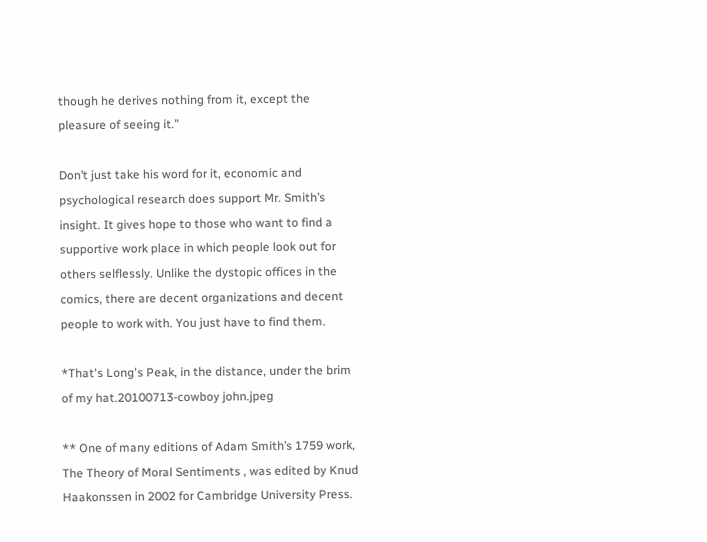though he derives nothing from it, except the pleasure of seeing it.”

Don’t just take his word for it, economic and psychological research does support Mr. Smith’s insight. It gives hope to those who want to find a supportive work place in which people look out for others selflessly. Unlike the dystopic offices in the comics, there are decent organizations and decent people to work with. You just have to find them.

*That's Long's Peak, in the distance, under the brim of my hat.20100713-cowboy john.jpeg

** One of many editions of Adam Smith’s 1759 work, The Theory of Moral Sentiments , was edited by Knud Haakonssen in 2002 for Cambridge University Press.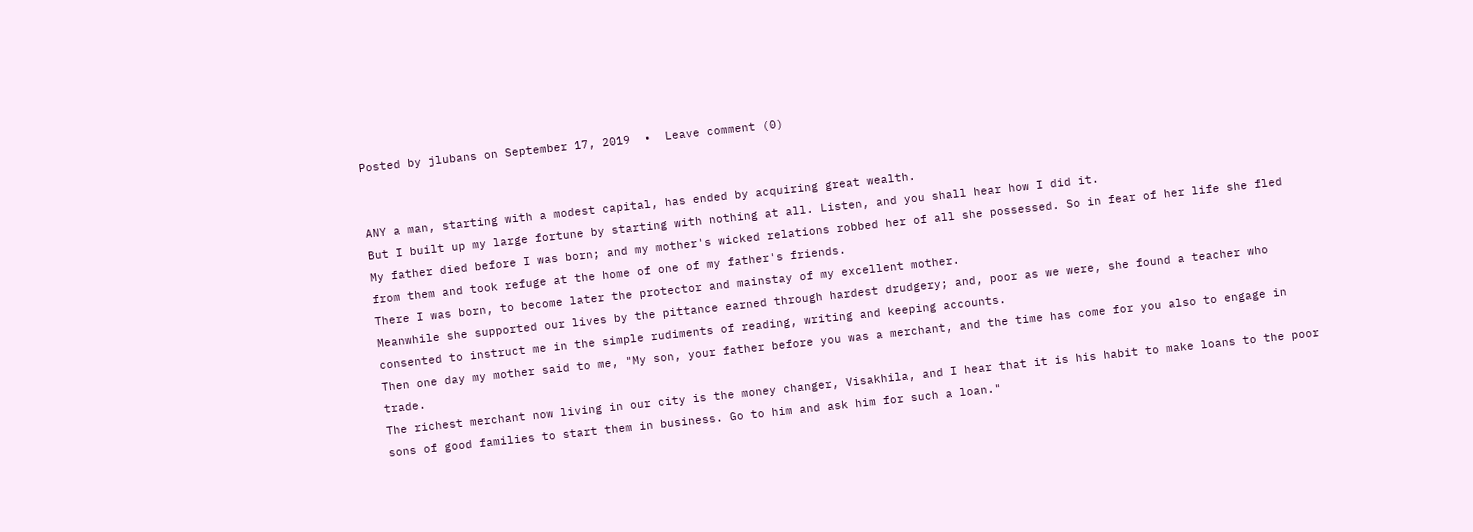Posted by jlubans on September 17, 2019  •  Leave comment (0)


ANY a man, starting with a modest capital, has ended by acquiring great wealth.
But I built up my large fortune by starting with nothing at all. Listen, and you shall hear how I did it.
My father died before I was born; and my mother's wicked relations robbed her of all she possessed. So in fear of her life she fled from them and took refuge at the home of one of my father's friends.
There I was born, to become later the protector and mainstay of my excellent mother.
Meanwhile she supported our lives by the pittance earned through hardest drudgery; and, poor as we were, she found a teacher who consented to instruct me in the simple rudiments of reading, writing and keeping accounts.
Then one day my mother said to me, "My son, your father before you was a merchant, and the time has come for you also to engage in trade.
The richest merchant now living in our city is the money changer, Visakhila, and I hear that it is his habit to make loans to the poor sons of good families to start them in business. Go to him and ask him for such a loan."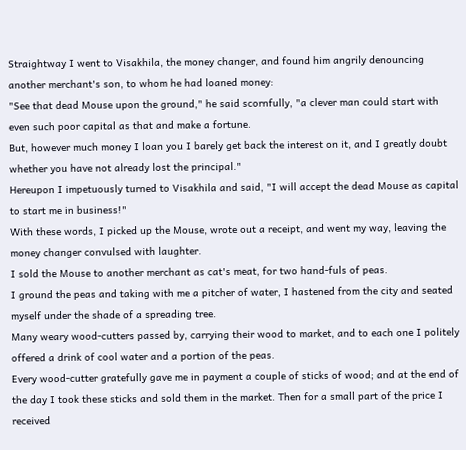Straightway I went to Visakhila, the money changer, and found him angrily denouncing another merchant's son, to whom he had loaned money:
"See that dead Mouse upon the ground," he said scornfully, "a clever man could start with even such poor capital as that and make a fortune.
But, however much money I loan you I barely get back the interest on it, and I greatly doubt whether you have not already lost the principal."
Hereupon I impetuously turned to Visakhila and said, "I will accept the dead Mouse as capital to start me in business!"
With these words, I picked up the Mouse, wrote out a receipt, and went my way, leaving the money changer convulsed with laughter.
I sold the Mouse to another merchant as cat's meat, for two hand-fuls of peas.
I ground the peas and taking with me a pitcher of water, I hastened from the city and seated myself under the shade of a spreading tree.
Many weary wood-cutters passed by, carrying their wood to market, and to each one I politely offered a drink of cool water and a portion of the peas.
Every wood-cutter gratefully gave me in payment a couple of sticks of wood; and at the end of the day I took these sticks and sold them in the market. Then for a small part of the price I received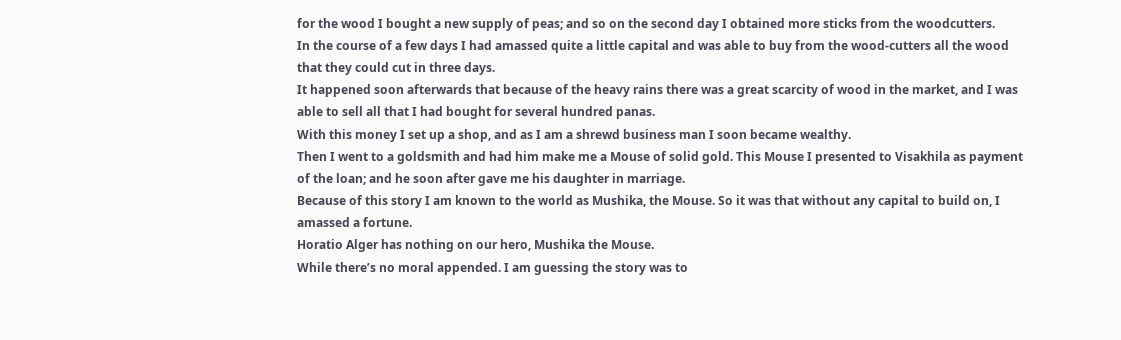for the wood I bought a new supply of peas; and so on the second day I obtained more sticks from the woodcutters.
In the course of a few days I had amassed quite a little capital and was able to buy from the wood-cutters all the wood that they could cut in three days.
It happened soon afterwards that because of the heavy rains there was a great scarcity of wood in the market, and I was able to sell all that I had bought for several hundred panas.
With this money I set up a shop, and as I am a shrewd business man I soon became wealthy.
Then I went to a goldsmith and had him make me a Mouse of solid gold. This Mouse I presented to Visakhila as payment of the loan; and he soon after gave me his daughter in marriage.
Because of this story I am known to the world as Mushika, the Mouse. So it was that without any capital to build on, I amassed a fortune.
Horatio Alger has nothing on our hero, Mushika the Mouse.
While there’s no moral appended. I am guessing the story was to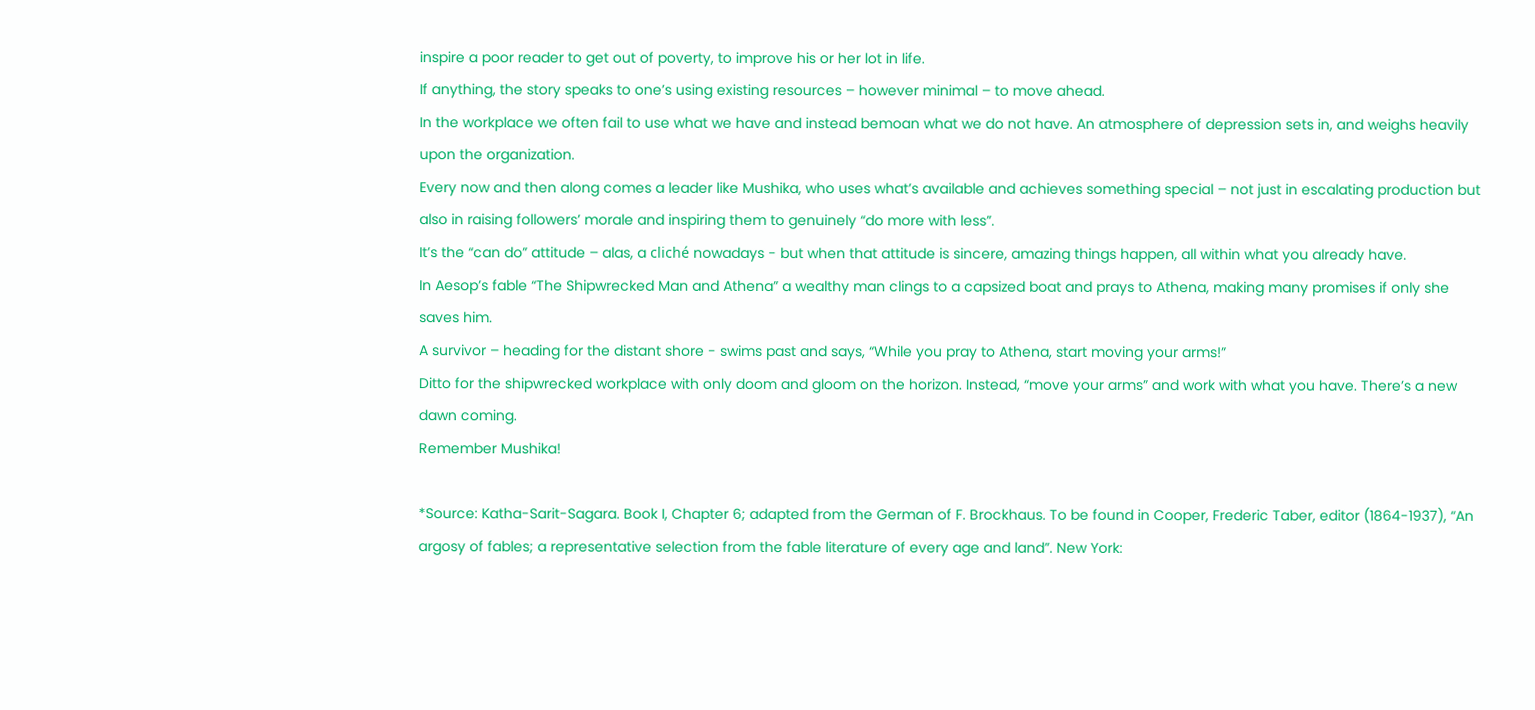inspire a poor reader to get out of poverty, to improve his or her lot in life.
If anything, the story speaks to one’s using existing resources – however minimal – to move ahead.
In the workplace we often fail to use what we have and instead bemoan what we do not have. An atmosphere of depression sets in, and weighs heavily upon the organization.
Every now and then along comes a leader like Mushika, who uses what’s available and achieves something special – not just in escalating production but also in raising followers’ morale and inspiring them to genuinely “do more with less”.
It’s the “can do” attitude – alas, a cliché nowadays - but when that attitude is sincere, amazing things happen, all within what you already have.
In Aesop’s fable “The Shipwrecked Man and Athena” a wealthy man clings to a capsized boat and prays to Athena, making many promises if only she saves him.
A survivor – heading for the distant shore - swims past and says, “While you pray to Athena, start moving your arms!”
Ditto for the shipwrecked workplace with only doom and gloom on the horizon. Instead, “move your arms” and work with what you have. There’s a new dawn coming.
Remember Mushika!

*Source: Katha-Sarit-Sagara. Book I, Chapter 6; adapted from the German of F. Brockhaus. To be found in Cooper, Frederic Taber, editor (1864-1937), “An argosy of fables; a representative selection from the fable literature of every age and land”. New York: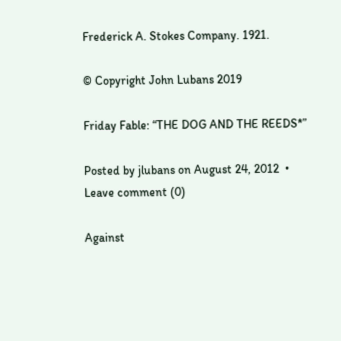Frederick A. Stokes Company. 1921.

© Copyright John Lubans 2019

Friday Fable: “THE DOG AND THE REEDS*”

Posted by jlubans on August 24, 2012  •  Leave comment (0)

Against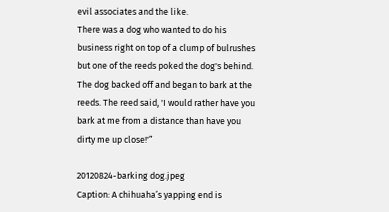evil associates and the like.
There was a dog who wanted to do his business right on top of a clump of bulrushes but one of the reeds poked the dog's behind. The dog backed off and began to bark at the reeds. The reed said, 'I would rather have you bark at me from a distance than have you dirty me up close!'”

20120824-barking dog.jpeg
Caption: A chihuaha’s yapping end is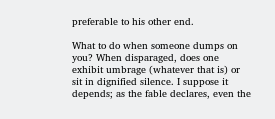preferable to his other end.

What to do when someone dumps on you? When disparaged, does one exhibit umbrage (whatever that is) or sit in dignified silence. I suppose it depends; as the fable declares, even the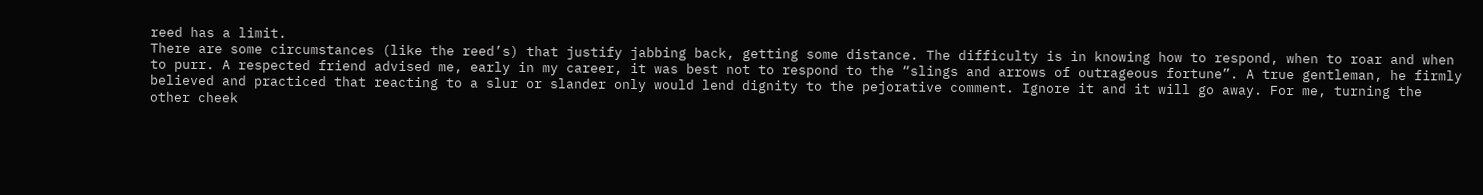reed has a limit.
There are some circumstances (like the reed’s) that justify jabbing back, getting some distance. The difficulty is in knowing how to respond, when to roar and when to purr. A respected friend advised me, early in my career, it was best not to respond to the “slings and arrows of outrageous fortune”. A true gentleman, he firmly believed and practiced that reacting to a slur or slander only would lend dignity to the pejorative comment. Ignore it and it will go away. For me, turning the other cheek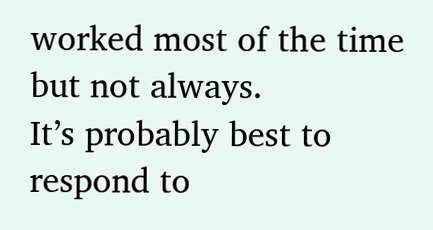worked most of the time but not always.
It’s probably best to respond to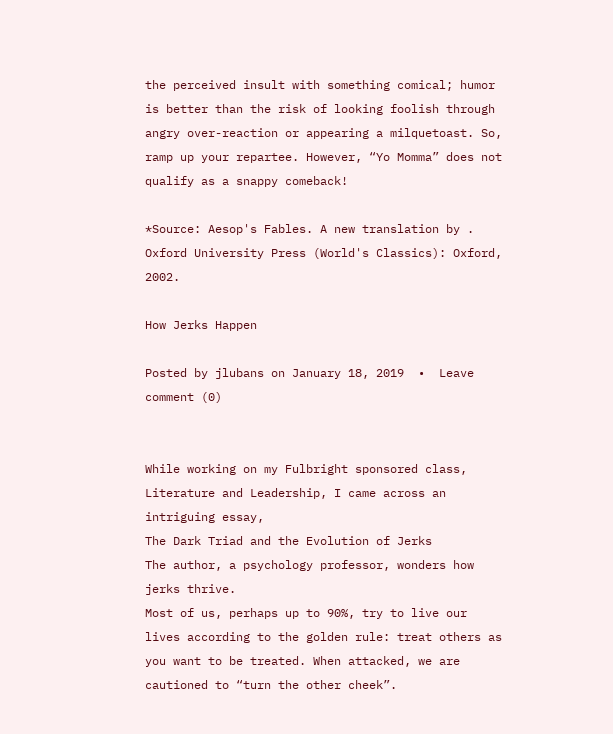the perceived insult with something comical; humor is better than the risk of looking foolish through angry over-reaction or appearing a milquetoast. So, ramp up your repartee. However, “Yo Momma” does not qualify as a snappy comeback!

*Source: Aesop's Fables. A new translation by . Oxford University Press (World's Classics): Oxford, 2002.

How Jerks Happen

Posted by jlubans on January 18, 2019  •  Leave comment (0)


While working on my Fulbright sponsored class, Literature and Leadership, I came across an intriguing essay,
The Dark Triad and the Evolution of Jerks
The author, a psychology professor, wonders how jerks thrive.
Most of us, perhaps up to 90%, try to live our lives according to the golden rule: treat others as you want to be treated. When attacked, we are cautioned to “turn the other cheek”.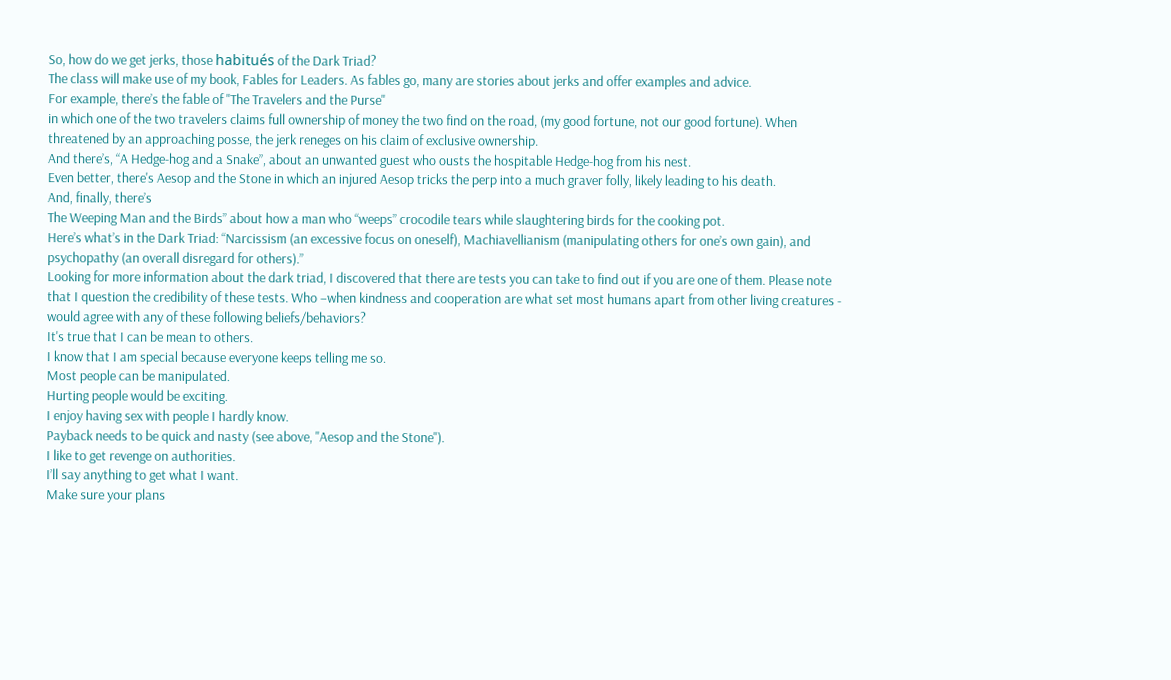So, how do we get jerks, those habitués of the Dark Triad?
The class will make use of my book, Fables for Leaders. As fables go, many are stories about jerks and offer examples and advice.
For example, there’s the fable of "The Travelers and the Purse"
in which one of the two travelers claims full ownership of money the two find on the road, (my good fortune, not our good fortune). When threatened by an approaching posse, the jerk reneges on his claim of exclusive ownership.
And there’s, “A Hedge-hog and a Snake”, about an unwanted guest who ousts the hospitable Hedge-hog from his nest.
Even better, there's Aesop and the Stone in which an injured Aesop tricks the perp into a much graver folly, likely leading to his death.
And, finally, there’s
The Weeping Man and the Birds” about how a man who “weeps” crocodile tears while slaughtering birds for the cooking pot.
Here’s what’s in the Dark Triad: “Narcissism (an excessive focus on oneself), Machiavellianism (manipulating others for one’s own gain), and psychopathy (an overall disregard for others).”
Looking for more information about the dark triad, I discovered that there are tests you can take to find out if you are one of them. Please note that I question the credibility of these tests. Who –when kindness and cooperation are what set most humans apart from other living creatures - would agree with any of these following beliefs/behaviors?
It's true that I can be mean to others.
I know that I am special because everyone keeps telling me so.
Most people can be manipulated.
Hurting people would be exciting.
I enjoy having sex with people I hardly know.
Payback needs to be quick and nasty (see above, "Aesop and the Stone").
I like to get revenge on authorities.
I’ll say anything to get what I want.
Make sure your plans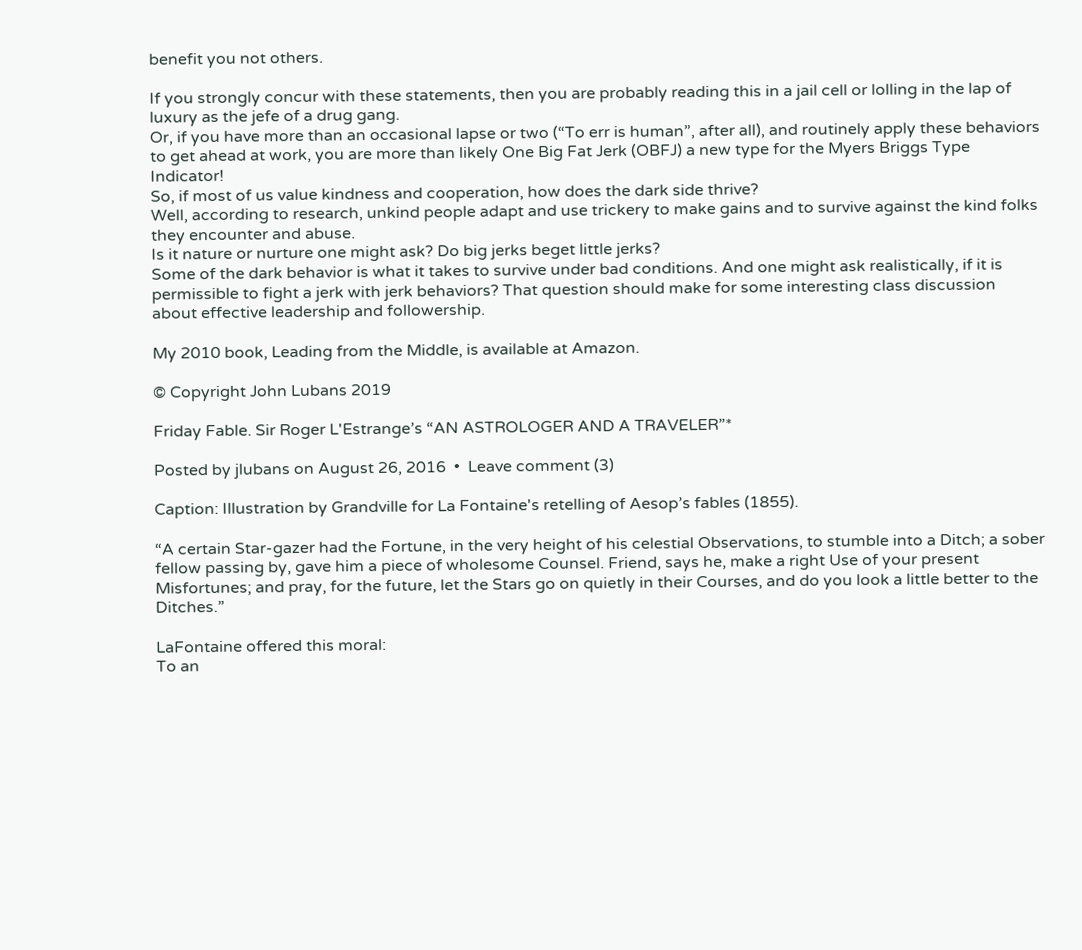benefit you not others.

If you strongly concur with these statements, then you are probably reading this in a jail cell or lolling in the lap of luxury as the jefe of a drug gang.
Or, if you have more than an occasional lapse or two (“To err is human”, after all), and routinely apply these behaviors to get ahead at work, you are more than likely One Big Fat Jerk (OBFJ) a new type for the Myers Briggs Type Indicator!
So, if most of us value kindness and cooperation, how does the dark side thrive?
Well, according to research, unkind people adapt and use trickery to make gains and to survive against the kind folks they encounter and abuse.
Is it nature or nurture one might ask? Do big jerks beget little jerks?
Some of the dark behavior is what it takes to survive under bad conditions. And one might ask realistically, if it is permissible to fight a jerk with jerk behaviors? That question should make for some interesting class discussion about effective leadership and followership.

My 2010 book, Leading from the Middle, is available at Amazon.

© Copyright John Lubans 2019

Friday Fable. Sir Roger L'Estrange’s “AN ASTROLOGER AND A TRAVELER”*

Posted by jlubans on August 26, 2016  •  Leave comment (3)

Caption: Illustration by Grandville for La Fontaine's retelling of Aesop’s fables (1855).

“A certain Star-gazer had the Fortune, in the very height of his celestial Observations, to stumble into a Ditch; a sober fellow passing by, gave him a piece of wholesome Counsel. Friend, says he, make a right Use of your present Misfortunes; and pray, for the future, let the Stars go on quietly in their Courses, and do you look a little better to the Ditches.”

LaFontaine offered this moral:
To an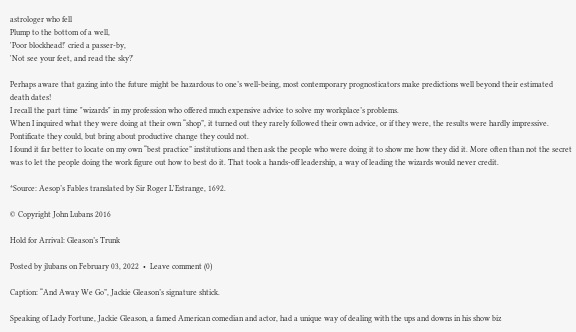astrologer who fell
Plump to the bottom of a well,
'Poor blockhead!' cried a passer-by,
'Not see your feet, and read the sky?'

Perhaps aware that gazing into the future might be hazardous to one’s well-being, most contemporary prognosticators make predictions well beyond their estimated death dates!
I recall the part time "wizards" in my profession who offered much expensive advice to solve my workplace’s problems.
When I inquired what they were doing at their own “shop”, it turned out they rarely followed their own advice, or if they were, the results were hardly impressive.
Pontificate they could, but bring about productive change they could not.
I found it far better to locate on my own “best practice” institutions and then ask the people who were doing it to show me how they did it. More often than not the secret was to let the people doing the work figure out how to best do it. That took a hands-off leadership, a way of leading the wizards would never credit.

*Source: Aesop’s Fables translated by Sir Roger L'Estrange, 1692.

© Copyright John Lubans 2016

Hold for Arrival: Gleason’s Trunk

Posted by jlubans on February 03, 2022  •  Leave comment (0)

Caption: “And Away We Go”, Jackie Gleason’s signature shtick.

Speaking of Lady Fortune, Jackie Gleason, a famed American comedian and actor, had a unique way of dealing with the ups and downs in his show biz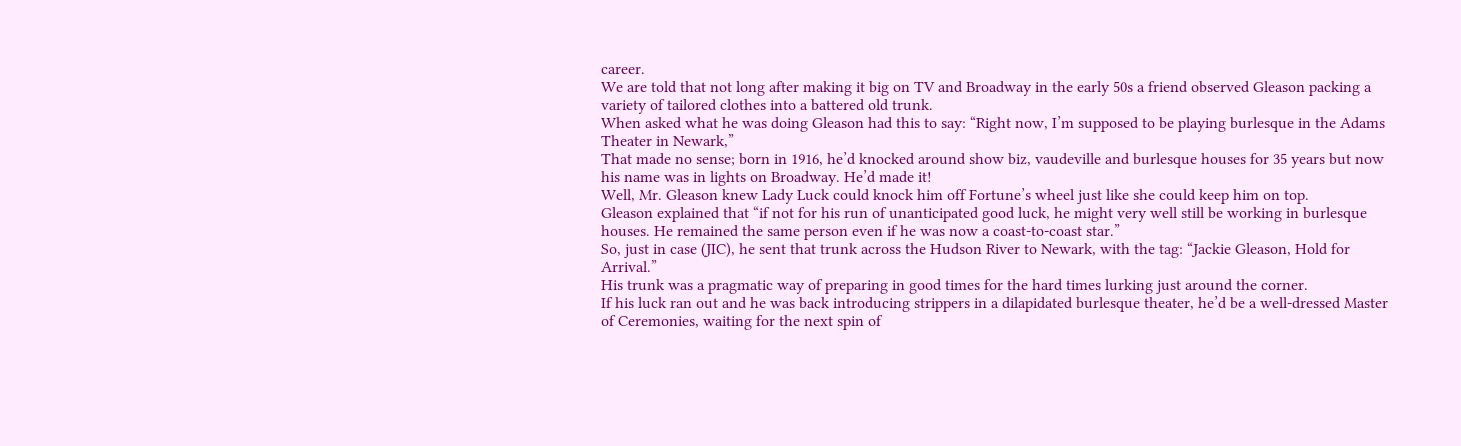career.
We are told that not long after making it big on TV and Broadway in the early 50s a friend observed Gleason packing a variety of tailored clothes into a battered old trunk.
When asked what he was doing Gleason had this to say: “Right now, I’m supposed to be playing burlesque in the Adams Theater in Newark,”
That made no sense; born in 1916, he’d knocked around show biz, vaudeville and burlesque houses for 35 years but now his name was in lights on Broadway. He’d made it!
Well, Mr. Gleason knew Lady Luck could knock him off Fortune’s wheel just like she could keep him on top.
Gleason explained that “if not for his run of unanticipated good luck, he might very well still be working in burlesque houses. He remained the same person even if he was now a coast-to-coast star.”
So, just in case (JIC), he sent that trunk across the Hudson River to Newark, with the tag: “Jackie Gleason, Hold for Arrival.”
His trunk was a pragmatic way of preparing in good times for the hard times lurking just around the corner.
If his luck ran out and he was back introducing strippers in a dilapidated burlesque theater, he’d be a well-dressed Master of Ceremonies, waiting for the next spin of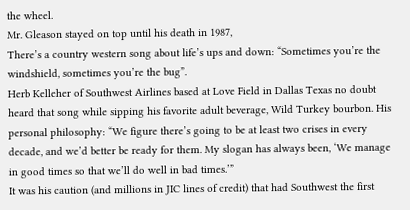the wheel.
Mr. Gleason stayed on top until his death in 1987,
There’s a country western song about life’s ups and down: “Sometimes you’re the windshield, sometimes you’re the bug”.
Herb Kelleher of Southwest Airlines based at Love Field in Dallas Texas no doubt heard that song while sipping his favorite adult beverage, Wild Turkey bourbon. His personal philosophy: “We figure there’s going to be at least two crises in every decade, and we’d better be ready for them. My slogan has always been, ‘We manage in good times so that we’ll do well in bad times.’”
It was his caution (and millions in JIC lines of credit) that had Southwest the first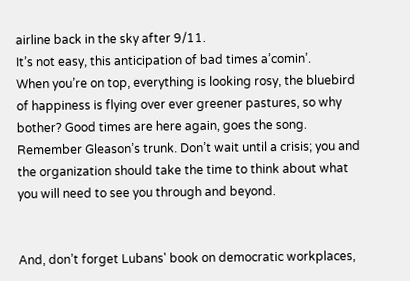airline back in the sky after 9/11.
It’s not easy, this anticipation of bad times a’comin’.
When you’re on top, everything is looking rosy, the bluebird of happiness is flying over ever greener pastures, so why bother? Good times are here again, goes the song.
Remember Gleason’s trunk. Don’t wait until a crisis; you and the organization should take the time to think about what you will need to see you through and beyond.


And, don’t forget Lubans' book on democratic workplaces,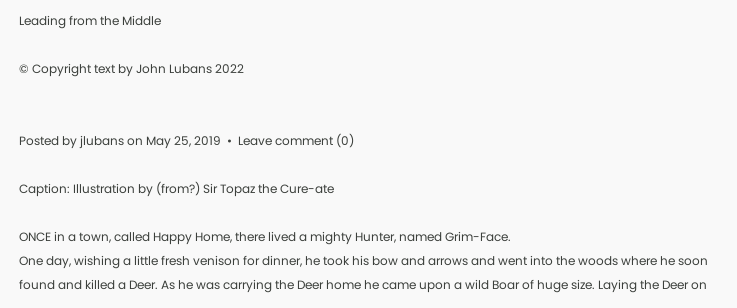Leading from the Middle

© Copyright text by John Lubans 2022


Posted by jlubans on May 25, 2019  •  Leave comment (0)

Caption: Illustration by (from?) Sir Topaz the Cure-ate

ONCE in a town, called Happy Home, there lived a mighty Hunter, named Grim-Face.
One day, wishing a little fresh venison for dinner, he took his bow and arrows and went into the woods where he soon found and killed a Deer. As he was carrying the Deer home he came upon a wild Boar of huge size. Laying the Deer on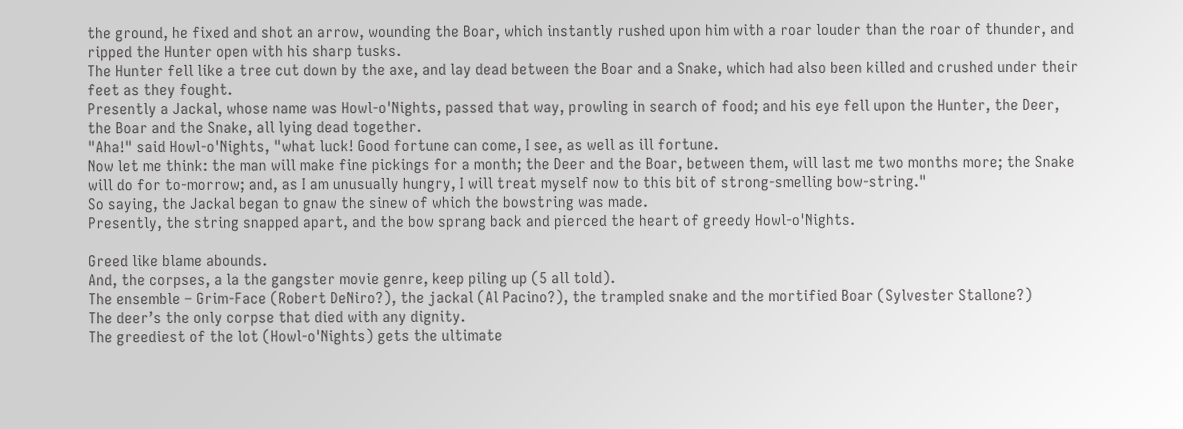the ground, he fixed and shot an arrow, wounding the Boar, which instantly rushed upon him with a roar louder than the roar of thunder, and ripped the Hunter open with his sharp tusks.
The Hunter fell like a tree cut down by the axe, and lay dead between the Boar and a Snake, which had also been killed and crushed under their feet as they fought.
Presently a Jackal, whose name was Howl-o'Nights, passed that way, prowling in search of food; and his eye fell upon the Hunter, the Deer, the Boar and the Snake, all lying dead together.
"Aha!" said Howl-o'Nights, "what luck! Good fortune can come, I see, as well as ill fortune.
Now let me think: the man will make fine pickings for a month; the Deer and the Boar, between them, will last me two months more; the Snake will do for to-morrow; and, as I am unusually hungry, I will treat myself now to this bit of strong-smelling bow-string."
So saying, the Jackal began to gnaw the sinew of which the bowstring was made.
Presently, the string snapped apart, and the bow sprang back and pierced the heart of greedy Howl-o'Nights.

Greed like blame abounds.
And, the corpses, a la the gangster movie genre, keep piling up (5 all told).
The ensemble – Grim-Face (Robert DeNiro?), the jackal (Al Pacino?), the trampled snake and the mortified Boar (Sylvester Stallone?)
The deer’s the only corpse that died with any dignity.
The greediest of the lot (Howl-o'Nights) gets the ultimate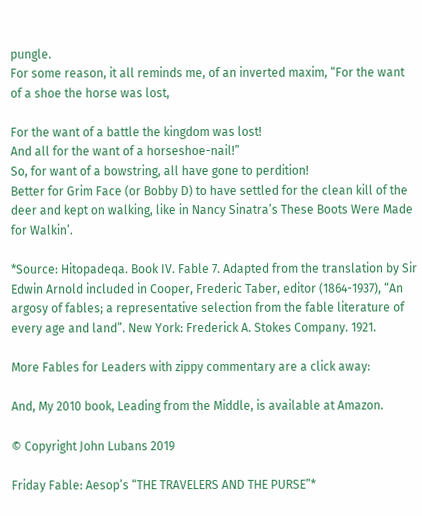pungle.
For some reason, it all reminds me, of an inverted maxim, “For the want of a shoe the horse was lost,

For the want of a battle the kingdom was lost!
And all for the want of a horseshoe-nail!”
So, for want of a bowstring, all have gone to perdition!
Better for Grim Face (or Bobby D) to have settled for the clean kill of the deer and kept on walking, like in Nancy Sinatra’s These Boots Were Made for Walkin’.

*Source: Hitopadeqa. Book IV. Fable 7. Adapted from the translation by Sir Edwin Arnold included in Cooper, Frederic Taber, editor (1864-1937), “An argosy of fables; a representative selection from the fable literature of every age and land”. New York: Frederick A. Stokes Company. 1921.

More Fables for Leaders with zippy commentary are a click away:

And, My 2010 book, Leading from the Middle, is available at Amazon.

© Copyright John Lubans 2019

Friday Fable: Aesop’s “THE TRAVELERS AND THE PURSE”*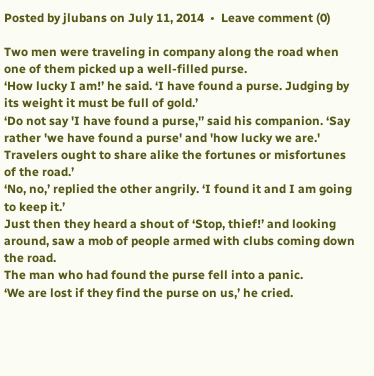Posted by jlubans on July 11, 2014  •  Leave comment (0)

Two men were traveling in company along the road when one of them picked up a well-filled purse.
‘How lucky I am!’ he said. ‘I have found a purse. Judging by its weight it must be full of gold.’
‘Do not say 'I have found a purse,'’ said his companion. ‘Say rather 'we have found a purse' and 'how lucky we are.' Travelers ought to share alike the fortunes or misfortunes of the road.’
‘No, no,’ replied the other angrily. ‘I found it and I am going to keep it.’
Just then they heard a shout of ‘Stop, thief!’ and looking around, saw a mob of people armed with clubs coming down the road.
The man who had found the purse fell into a panic.
‘We are lost if they find the purse on us,’ he cried.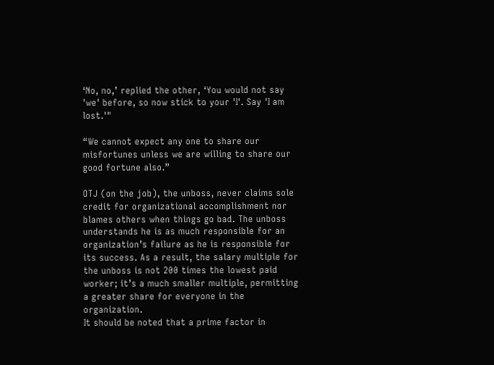‘No, no,’ replied the other, ‘You would not say 'we' before, so now stick to your 'I'. Say 'I am lost.'"

“We cannot expect any one to share our misfortunes unless we are willing to share our good fortune also.”

OTJ (on the job), the unboss, never claims sole credit for organizational accomplishment nor blames others when things go bad. The unboss understands he is as much responsible for an organization’s failure as he is responsible for its success. As a result, the salary multiple for the unboss is not 200 times the lowest paid worker; it’s a much smaller multiple, permitting a greater share for everyone in the organization.
It should be noted that a prime factor in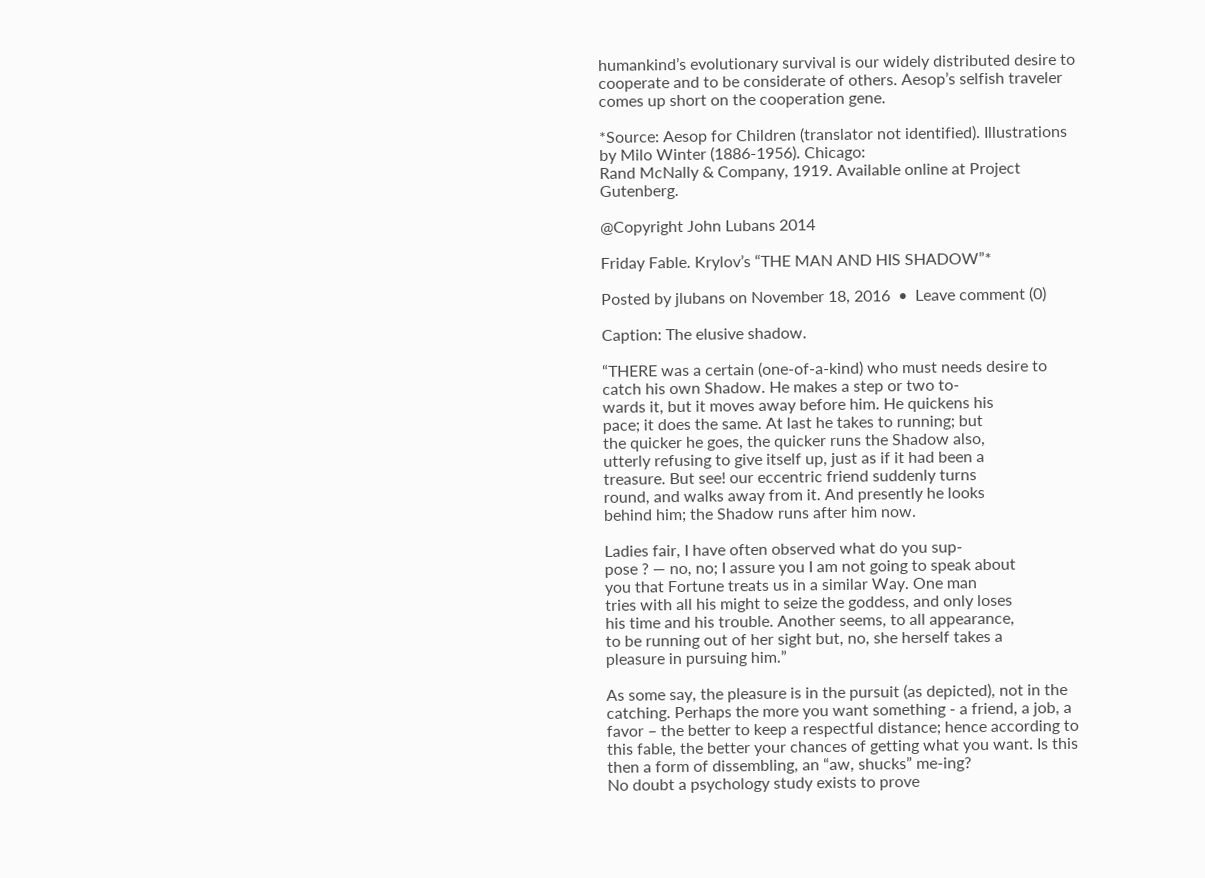humankind’s evolutionary survival is our widely distributed desire to cooperate and to be considerate of others. Aesop’s selfish traveler comes up short on the cooperation gene.

*Source: Aesop for Children (translator not identified). Illustrations by Milo Winter (1886-1956). Chicago:
Rand McNally & Company, 1919. Available online at Project Gutenberg.

@Copyright John Lubans 2014

Friday Fable. Krylov’s “THE MAN AND HIS SHADOW”*

Posted by jlubans on November 18, 2016  •  Leave comment (0)

Caption: The elusive shadow.

“THERE was a certain (one-of-a-kind) who must needs desire to
catch his own Shadow. He makes a step or two to-
wards it, but it moves away before him. He quickens his
pace; it does the same. At last he takes to running; but
the quicker he goes, the quicker runs the Shadow also,
utterly refusing to give itself up, just as if it had been a
treasure. But see! our eccentric friend suddenly turns
round, and walks away from it. And presently he looks
behind him; the Shadow runs after him now.

Ladies fair, I have often observed what do you sup-
pose ? — no, no; I assure you I am not going to speak about
you that Fortune treats us in a similar Way. One man
tries with all his might to seize the goddess, and only loses
his time and his trouble. Another seems, to all appearance,
to be running out of her sight but, no, she herself takes a
pleasure in pursuing him.”

As some say, the pleasure is in the pursuit (as depicted), not in the catching. Perhaps the more you want something - a friend, a job, a favor – the better to keep a respectful distance; hence according to this fable, the better your chances of getting what you want. Is this then a form of dissembling, an “aw, shucks” me-ing?
No doubt a psychology study exists to prove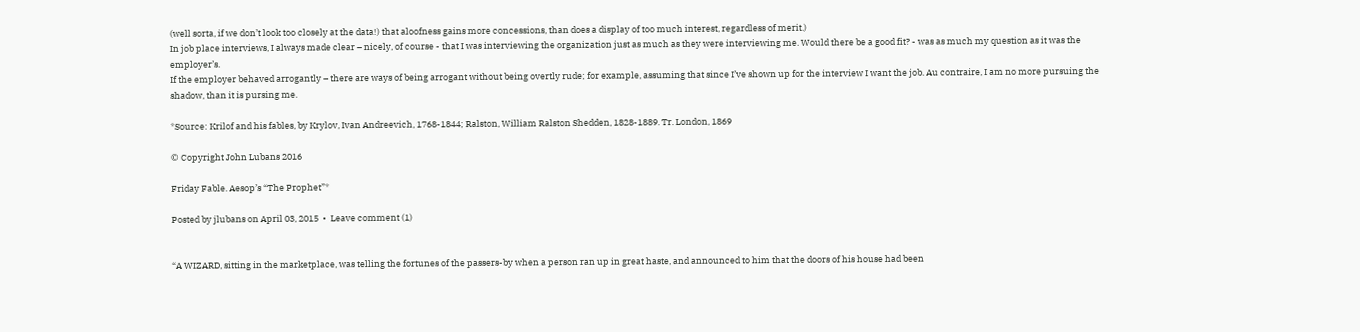(well sorta, if we don’t look too closely at the data!) that aloofness gains more concessions, than does a display of too much interest, regardless of merit.)
In job place interviews, I always made clear – nicely, of course - that I was interviewing the organization just as much as they were interviewing me. Would there be a good fit? - was as much my question as it was the employer’s.
If the employer behaved arrogantly – there are ways of being arrogant without being overtly rude; for example, assuming that since I’ve shown up for the interview I want the job. Au contraire, I am no more pursuing the shadow, than it is pursing me.

*Source: Krilof and his fables, by Krylov, Ivan Andreevich, 1768-1844; Ralston, William Ralston Shedden, 1828-1889. Tr. London, 1869

© Copyright John Lubans 2016

Friday Fable. Aesop’s “The Prophet”*

Posted by jlubans on April 03, 2015  •  Leave comment (1)


“A WIZARD, sitting in the marketplace, was telling the fortunes of the passers-by when a person ran up in great haste, and announced to him that the doors of his house had been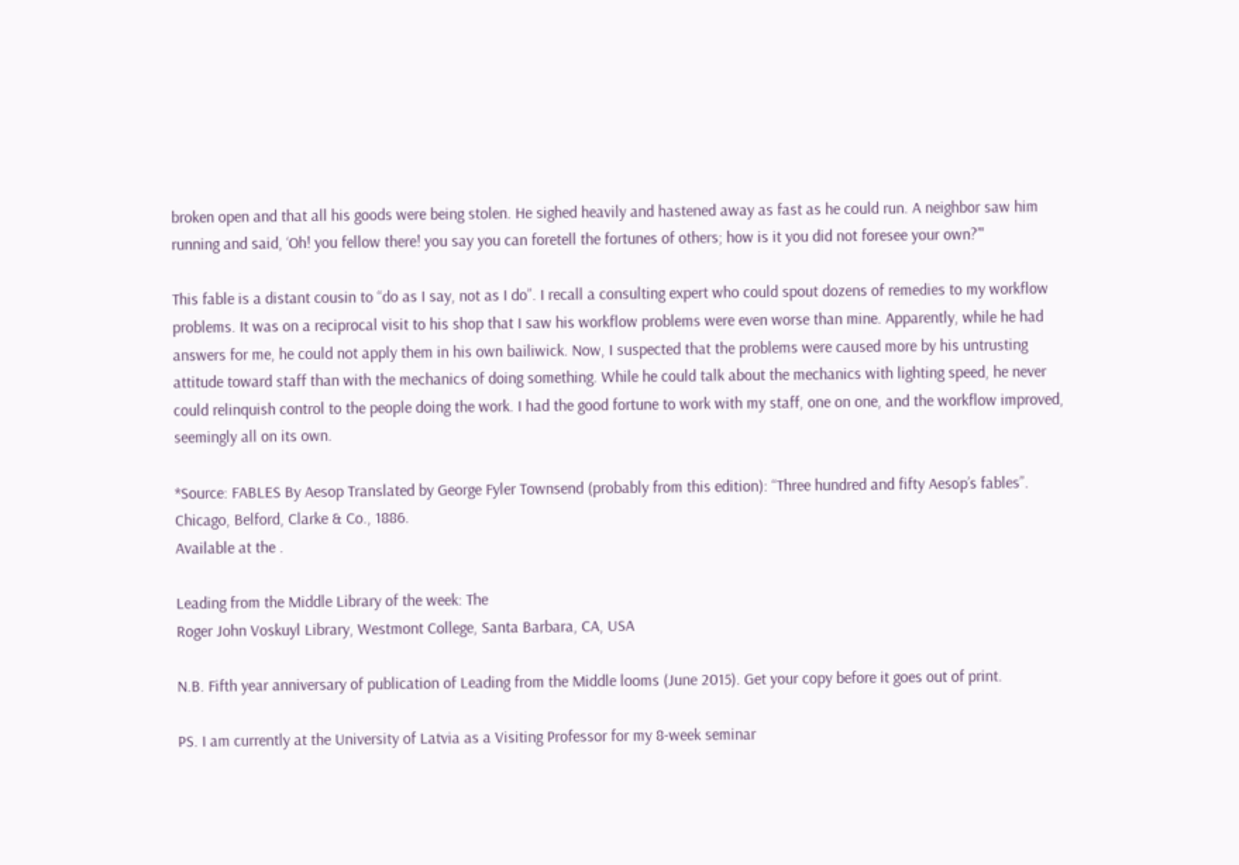broken open and that all his goods were being stolen. He sighed heavily and hastened away as fast as he could run. A neighbor saw him running and said, ‘Oh! you fellow there! you say you can foretell the fortunes of others; how is it you did not foresee your own?’"

This fable is a distant cousin to “do as I say, not as I do”. I recall a consulting expert who could spout dozens of remedies to my workflow problems. It was on a reciprocal visit to his shop that I saw his workflow problems were even worse than mine. Apparently, while he had answers for me, he could not apply them in his own bailiwick. Now, I suspected that the problems were caused more by his untrusting attitude toward staff than with the mechanics of doing something. While he could talk about the mechanics with lighting speed, he never could relinquish control to the people doing the work. I had the good fortune to work with my staff, one on one, and the workflow improved, seemingly all on its own.

*Source: FABLES By Aesop Translated by George Fyler Townsend (probably from this edition): “Three hundred and fifty Aesop’s fables”. Chicago, Belford, Clarke & Co., 1886.
Available at the .

Leading from the Middle Library of the week: The
Roger John Voskuyl Library, Westmont College, Santa Barbara, CA, USA

N.B. Fifth year anniversary of publication of Leading from the Middle looms (June 2015). Get your copy before it goes out of print.

PS. I am currently at the University of Latvia as a Visiting Professor for my 8-week seminar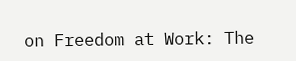on Freedom at Work: The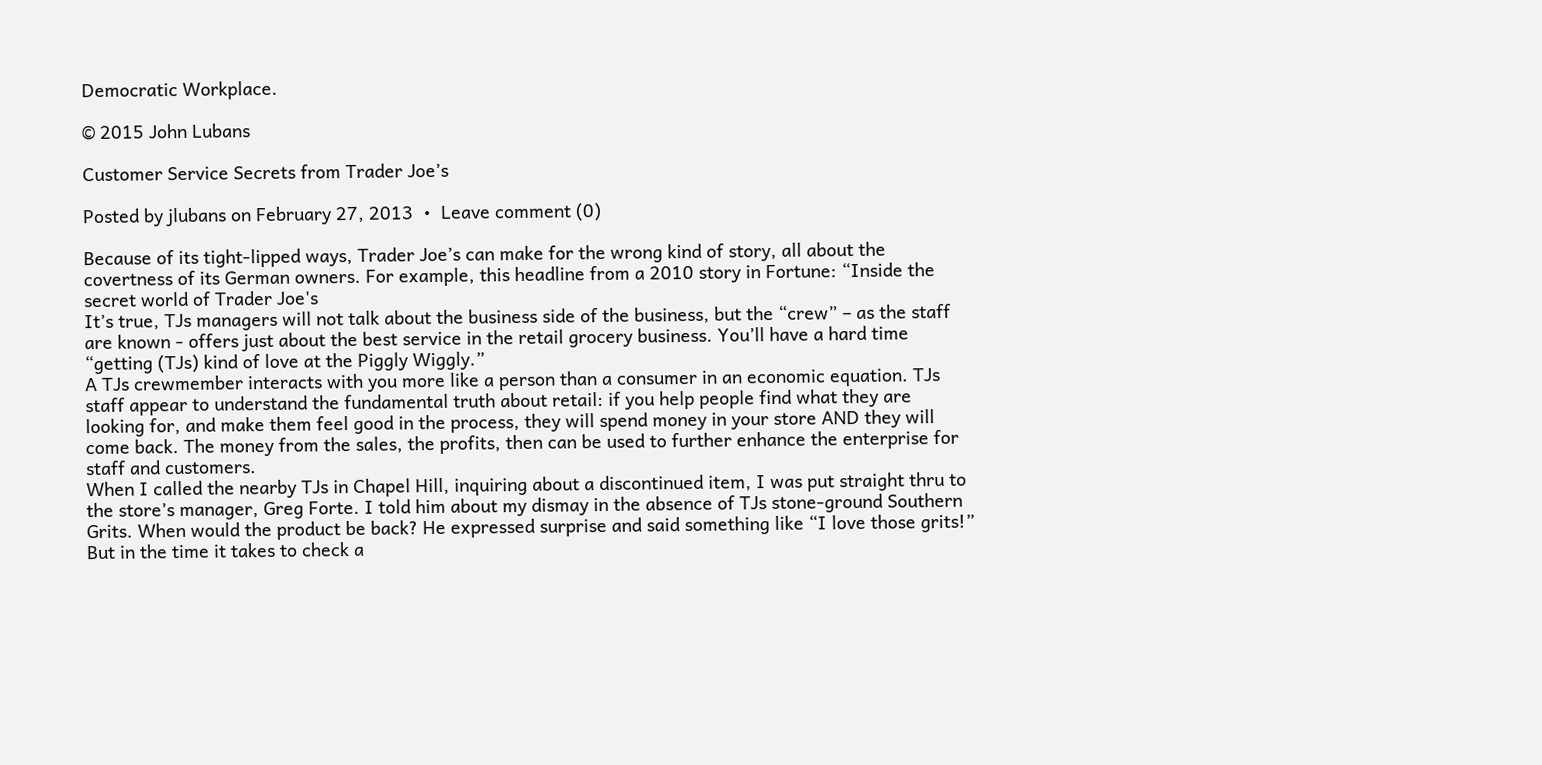Democratic Workplace.

© 2015 John Lubans

Customer Service Secrets from Trader Joe’s

Posted by jlubans on February 27, 2013  •  Leave comment (0)

Because of its tight-lipped ways, Trader Joe’s can make for the wrong kind of story, all about the covertness of its German owners. For example, this headline from a 2010 story in Fortune: “Inside the secret world of Trader Joe's
It’s true, TJs managers will not talk about the business side of the business, but the “crew” – as the staff are known - offers just about the best service in the retail grocery business. You’ll have a hard time “getting (TJs) kind of love at the Piggly Wiggly.”
A TJs crewmember interacts with you more like a person than a consumer in an economic equation. TJs staff appear to understand the fundamental truth about retail: if you help people find what they are looking for, and make them feel good in the process, they will spend money in your store AND they will come back. The money from the sales, the profits, then can be used to further enhance the enterprise for staff and customers.
When I called the nearby TJs in Chapel Hill, inquiring about a discontinued item, I was put straight thru to the store’s manager, Greg Forte. I told him about my dismay in the absence of TJs stone-ground Southern Grits. When would the product be back? He expressed surprise and said something like “I love those grits!” But in the time it takes to check a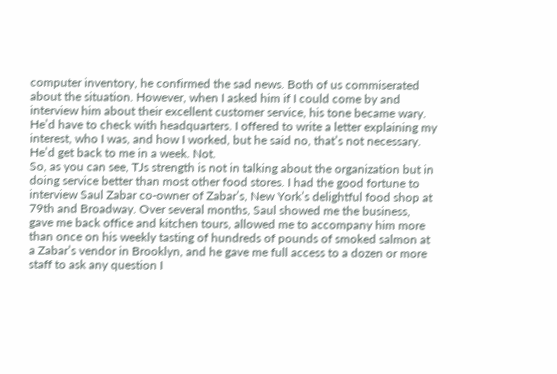computer inventory, he confirmed the sad news. Both of us commiserated about the situation. However, when I asked him if I could come by and interview him about their excellent customer service, his tone became wary. He’d have to check with headquarters. I offered to write a letter explaining my interest, who I was, and how I worked, but he said no, that’s not necessary. He’d get back to me in a week. Not.
So, as you can see, TJs strength is not in talking about the organization but in doing service better than most other food stores. I had the good fortune to interview Saul Zabar co-owner of Zabar’s, New York’s delightful food shop at 79th and Broadway. Over several months, Saul showed me the business, gave me back office and kitchen tours, allowed me to accompany him more than once on his weekly tasting of hundreds of pounds of smoked salmon at a Zabar’s vendor in Brooklyn, and he gave me full access to a dozen or more staff to ask any question I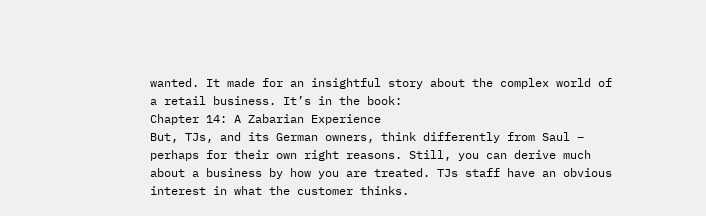wanted. It made for an insightful story about the complex world of a retail business. It’s in the book:
Chapter 14: A Zabarian Experience
But, TJs, and its German owners, think differently from Saul – perhaps for their own right reasons. Still, you can derive much about a business by how you are treated. TJs staff have an obvious interest in what the customer thinks.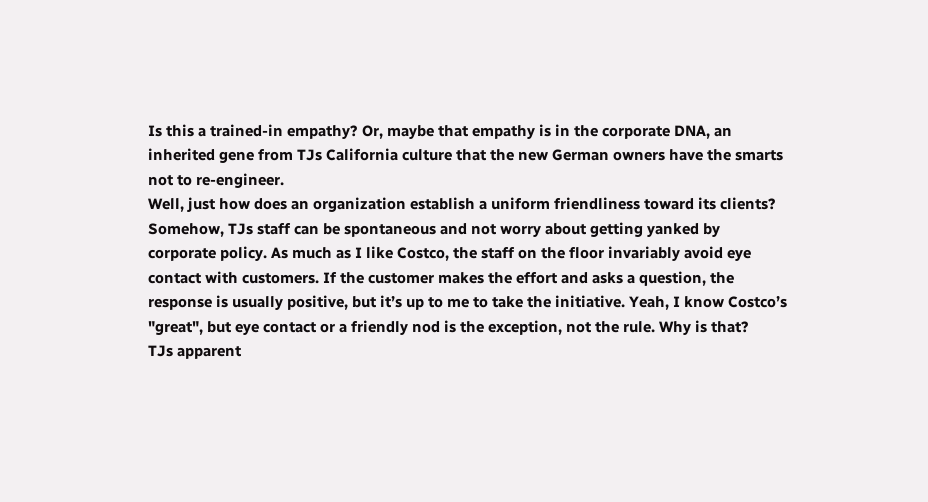Is this a trained-in empathy? Or, maybe that empathy is in the corporate DNA, an inherited gene from TJs California culture that the new German owners have the smarts not to re-engineer.
Well, just how does an organization establish a uniform friendliness toward its clients? Somehow, TJs staff can be spontaneous and not worry about getting yanked by corporate policy. As much as I like Costco, the staff on the floor invariably avoid eye contact with customers. If the customer makes the effort and asks a question, the response is usually positive, but it’s up to me to take the initiative. Yeah, I know Costco’s "great", but eye contact or a friendly nod is the exception, not the rule. Why is that?
TJs apparent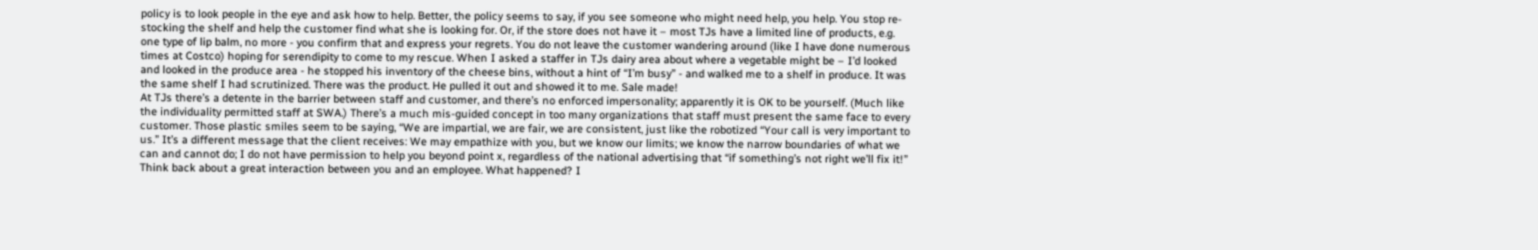policy is to look people in the eye and ask how to help. Better, the policy seems to say, if you see someone who might need help, you help. You stop re-stocking the shelf and help the customer find what she is looking for. Or, if the store does not have it – most TJs have a limited line of products, e.g. one type of lip balm, no more - you confirm that and express your regrets. You do not leave the customer wandering around (like I have done numerous times at Costco) hoping for serendipity to come to my rescue. When I asked a staffer in TJs dairy area about where a vegetable might be – I’d looked and looked in the produce area - he stopped his inventory of the cheese bins, without a hint of “I’m busy” - and walked me to a shelf in produce. It was the same shelf I had scrutinized. There was the product. He pulled it out and showed it to me. Sale made!
At TJs there’s a detente in the barrier between staff and customer, and there’s no enforced impersonality; apparently it is OK to be yourself. (Much like the individuality permitted staff at SWA.) There’s a much mis-guided concept in too many organizations that staff must present the same face to every customer. Those plastic smiles seem to be saying, “We are impartial, we are fair, we are consistent, just like the robotized “Your call is very important to us.” It’s a different message that the client receives: We may empathize with you, but we know our limits; we know the narrow boundaries of what we can and cannot do; I do not have permission to help you beyond point x, regardless of the national advertising that “if something’s not right we’ll fix it!”
Think back about a great interaction between you and an employee. What happened? I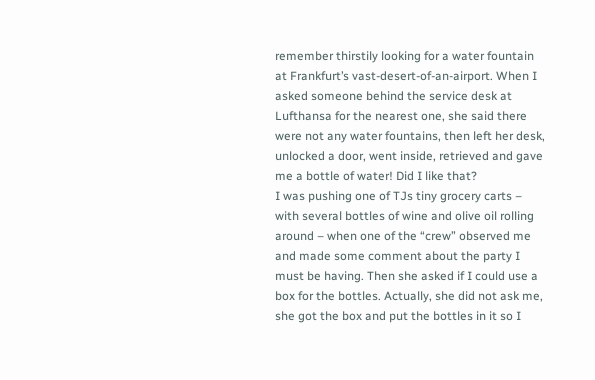remember thirstily looking for a water fountain at Frankfurt’s vast-desert-of-an-airport. When I asked someone behind the service desk at Lufthansa for the nearest one, she said there were not any water fountains, then left her desk, unlocked a door, went inside, retrieved and gave me a bottle of water! Did I like that?
I was pushing one of TJs tiny grocery carts – with several bottles of wine and olive oil rolling around – when one of the “crew” observed me and made some comment about the party I must be having. Then she asked if I could use a box for the bottles. Actually, she did not ask me, she got the box and put the bottles in it so I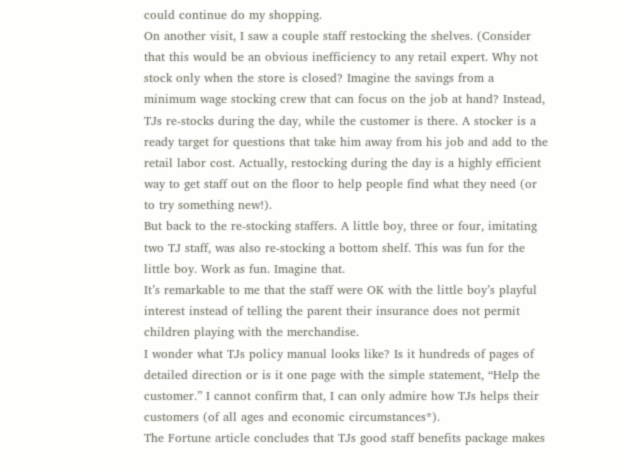could continue do my shopping.
On another visit, I saw a couple staff restocking the shelves. (Consider that this would be an obvious inefficiency to any retail expert. Why not stock only when the store is closed? Imagine the savings from a minimum wage stocking crew that can focus on the job at hand? Instead, TJs re-stocks during the day, while the customer is there. A stocker is a ready target for questions that take him away from his job and add to the retail labor cost. Actually, restocking during the day is a highly efficient way to get staff out on the floor to help people find what they need (or to try something new!).
But back to the re-stocking staffers. A little boy, three or four, imitating two TJ staff, was also re-stocking a bottom shelf. This was fun for the little boy. Work as fun. Imagine that.
It’s remarkable to me that the staff were OK with the little boy’s playful interest instead of telling the parent their insurance does not permit children playing with the merchandise.
I wonder what TJs policy manual looks like? Is it hundreds of pages of detailed direction or is it one page with the simple statement, “Help the customer.” I cannot confirm that, I can only admire how TJs helps their customers (of all ages and economic circumstances*).
The Fortune article concludes that TJs good staff benefits package makes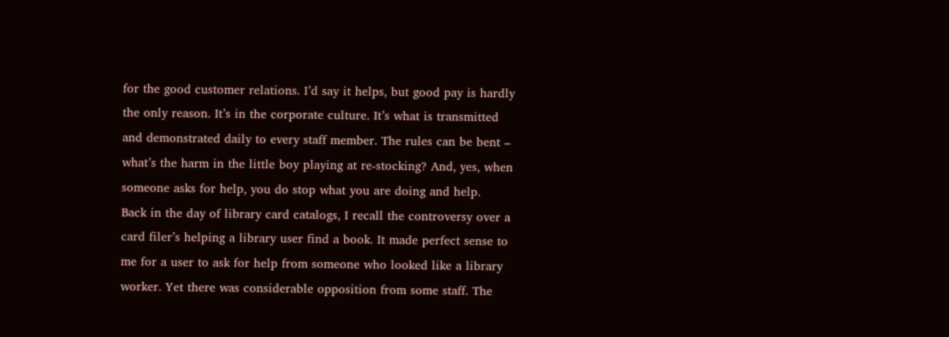for the good customer relations. I’d say it helps, but good pay is hardly the only reason. It’s in the corporate culture. It’s what is transmitted and demonstrated daily to every staff member. The rules can be bent – what’s the harm in the little boy playing at re-stocking? And, yes, when someone asks for help, you do stop what you are doing and help.
Back in the day of library card catalogs, I recall the controversy over a card filer’s helping a library user find a book. It made perfect sense to me for a user to ask for help from someone who looked like a library worker. Yet there was considerable opposition from some staff. The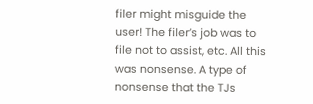filer might misguide the user! The filer’s job was to file not to assist, etc. All this was nonsense. A type of nonsense that the TJs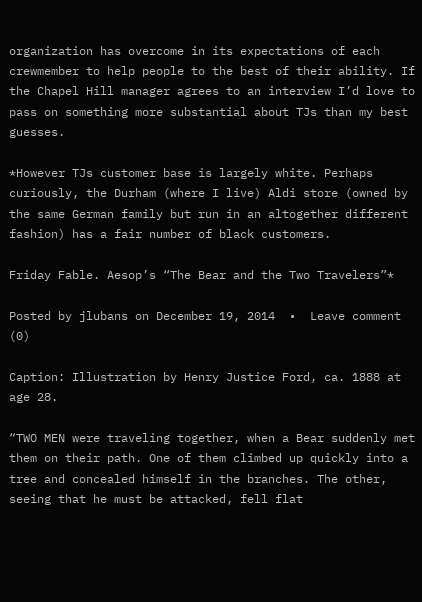organization has overcome in its expectations of each crewmember to help people to the best of their ability. If the Chapel Hill manager agrees to an interview I’d love to pass on something more substantial about TJs than my best guesses.

*However TJs customer base is largely white. Perhaps curiously, the Durham (where I live) Aldi store (owned by the same German family but run in an altogether different fashion) has a fair number of black customers.

Friday Fable. Aesop’s “The Bear and the Two Travelers”*

Posted by jlubans on December 19, 2014  •  Leave comment (0)

Caption: Illustration by Henry Justice Ford, ca. 1888 at age 28.

“TWO MEN were traveling together, when a Bear suddenly met them on their path. One of them climbed up quickly into a tree and concealed himself in the branches. The other, seeing that he must be attacked, fell flat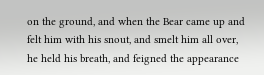on the ground, and when the Bear came up and felt him with his snout, and smelt him all over, he held his breath, and feigned the appearance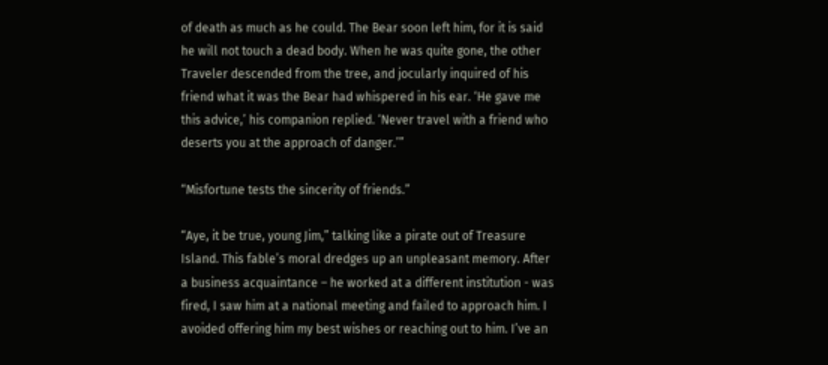of death as much as he could. The Bear soon left him, for it is said he will not touch a dead body. When he was quite gone, the other Traveler descended from the tree, and jocularly inquired of his friend what it was the Bear had whispered in his ear. ‘He gave me this advice,’ his companion replied. ‘Never travel with a friend who deserts you at the approach of danger.’”

“Misfortune tests the sincerity of friends.”

“Aye, it be true, young Jim,” talking like a pirate out of Treasure Island. This fable’s moral dredges up an unpleasant memory. After a business acquaintance – he worked at a different institution - was fired, I saw him at a national meeting and failed to approach him. I avoided offering him my best wishes or reaching out to him. I’ve an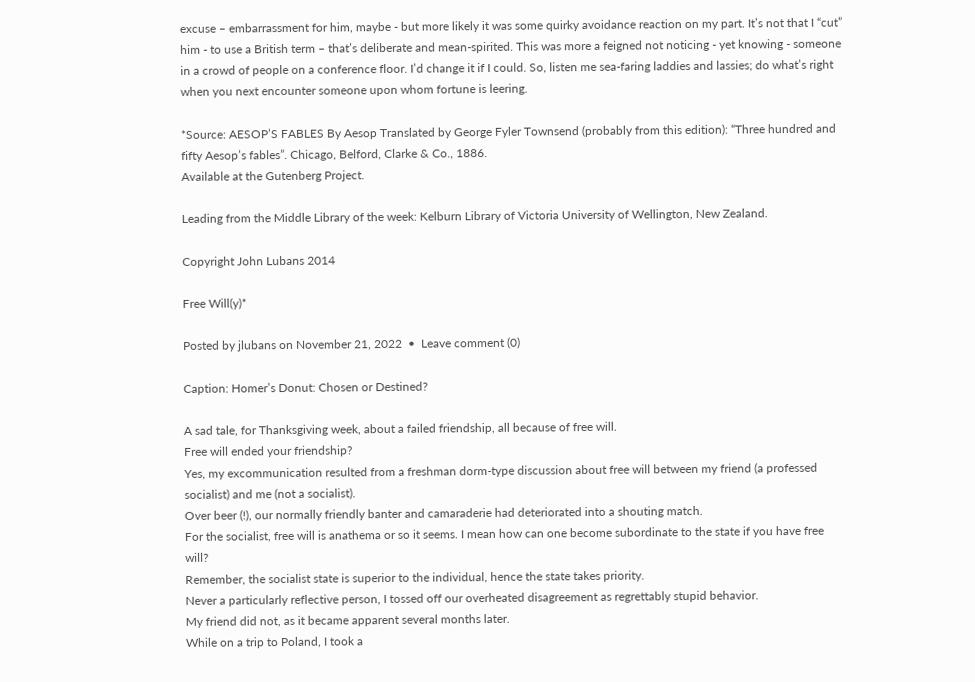excuse – embarrassment for him, maybe - but more likely it was some quirky avoidance reaction on my part. It’s not that I “cut” him - to use a British term – that’s deliberate and mean-spirited. This was more a feigned not noticing - yet knowing - someone in a crowd of people on a conference floor. I’d change it if I could. So, listen me sea-faring laddies and lassies; do what’s right when you next encounter someone upon whom fortune is leering.

*Source: AESOP’S FABLES By Aesop Translated by George Fyler Townsend (probably from this edition): “Three hundred and fifty Aesop’s fables”. Chicago, Belford, Clarke & Co., 1886.
Available at the Gutenberg Project.

Leading from the Middle Library of the week: Kelburn Library of Victoria University of Wellington, New Zealand.

Copyright John Lubans 2014

Free Will(y)*

Posted by jlubans on November 21, 2022  •  Leave comment (0)

Caption: Homer’s Donut: Chosen or Destined?

A sad tale, for Thanksgiving week, about a failed friendship, all because of free will.
Free will ended your friendship?
Yes, my excommunication resulted from a freshman dorm-type discussion about free will between my friend (a professed socialist) and me (not a socialist).
Over beer (!), our normally friendly banter and camaraderie had deteriorated into a shouting match.
For the socialist, free will is anathema or so it seems. I mean how can one become subordinate to the state if you have free will?
Remember, the socialist state is superior to the individual, hence the state takes priority.
Never a particularly reflective person, I tossed off our overheated disagreement as regrettably stupid behavior.
My friend did not, as it became apparent several months later.
While on a trip to Poland, I took a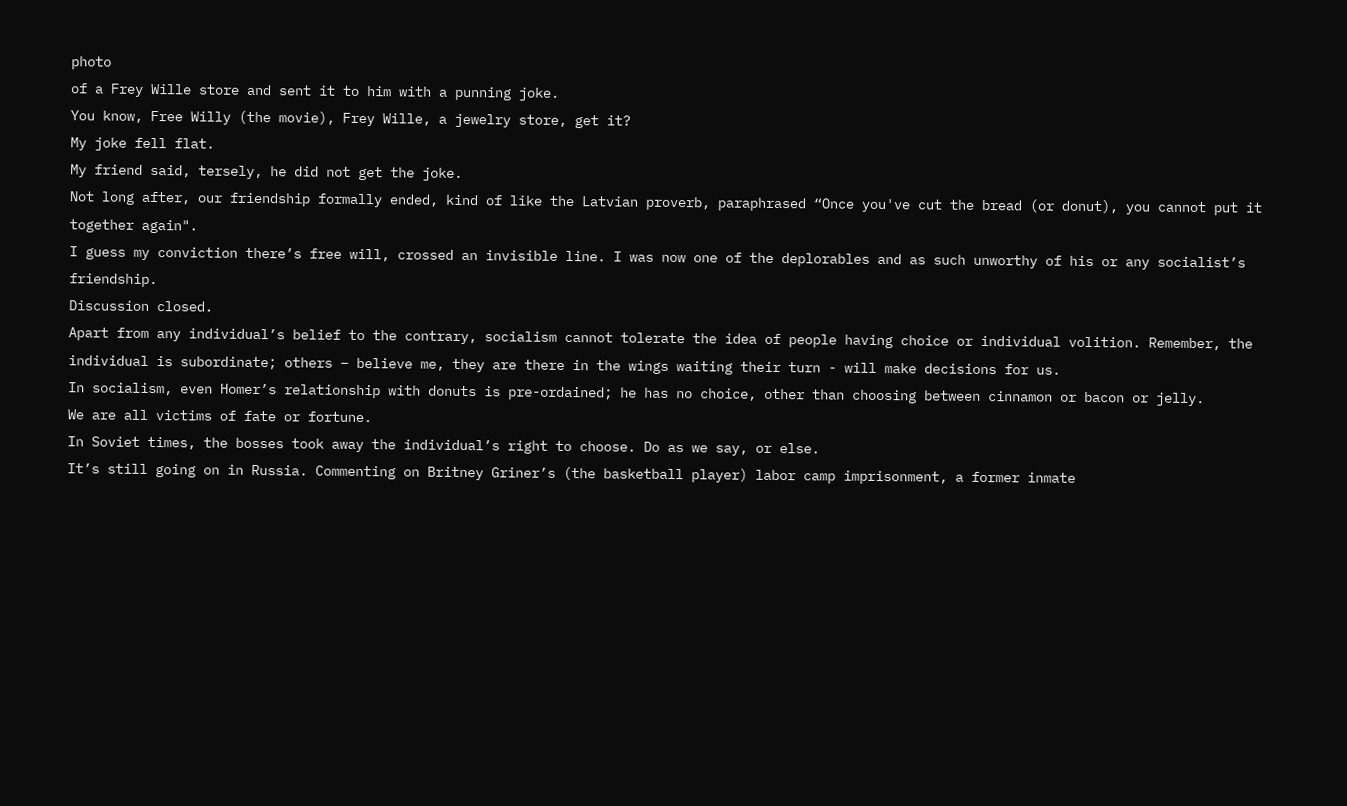photo
of a Frey Wille store and sent it to him with a punning joke.
You know, Free Willy (the movie), Frey Wille, a jewelry store, get it?
My joke fell flat.
My friend said, tersely, he did not get the joke.
Not long after, our friendship formally ended, kind of like the Latvian proverb, paraphrased “Once you've cut the bread (or donut), you cannot put it together again".
I guess my conviction there’s free will, crossed an invisible line. I was now one of the deplorables and as such unworthy of his or any socialist’s friendship.
Discussion closed.
Apart from any individual’s belief to the contrary, socialism cannot tolerate the idea of people having choice or individual volition. Remember, the individual is subordinate; others – believe me, they are there in the wings waiting their turn - will make decisions for us.
In socialism, even Homer’s relationship with donuts is pre-ordained; he has no choice, other than choosing between cinnamon or bacon or jelly.
We are all victims of fate or fortune.
In Soviet times, the bosses took away the individual’s right to choose. Do as we say, or else.
It’s still going on in Russia. Commenting on Britney Griner’s (the basketball player) labor camp imprisonment, a former inmate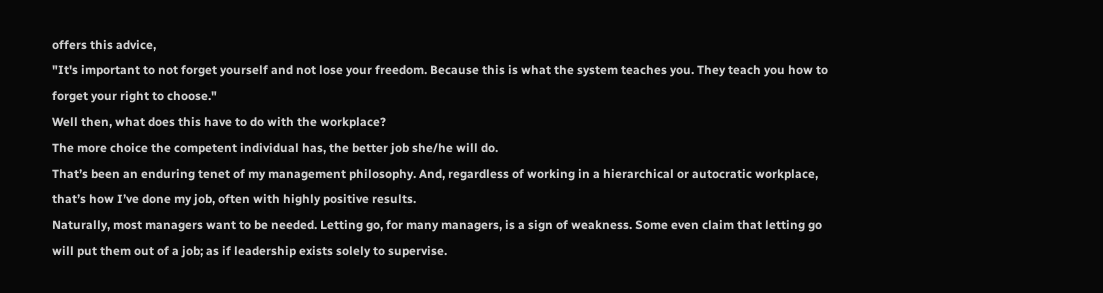offers this advice,
"It's important to not forget yourself and not lose your freedom. Because this is what the system teaches you. They teach you how to forget your right to choose."
Well then, what does this have to do with the workplace?
The more choice the competent individual has, the better job she/he will do.
That’s been an enduring tenet of my management philosophy. And, regardless of working in a hierarchical or autocratic workplace, that’s how I’ve done my job, often with highly positive results.
Naturally, most managers want to be needed. Letting go, for many managers, is a sign of weakness. Some even claim that letting go will put them out of a job; as if leadership exists solely to supervise.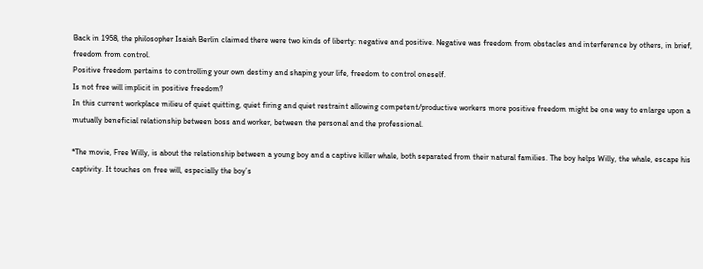Back in 1958, the philosopher Isaiah Berlin claimed there were two kinds of liberty: negative and positive. Negative was freedom from obstacles and interference by others, in brief, freedom from control.
Positive freedom pertains to controlling your own destiny and shaping your life, freedom to control oneself.
Is not free will implicit in positive freedom?
In this current workplace milieu of quiet quitting, quiet firing and quiet restraint allowing competent/productive workers more positive freedom might be one way to enlarge upon a mutually beneficial relationship between boss and worker, between the personal and the professional.

*The movie, Free Willy, is about the relationship between a young boy and a captive killer whale, both separated from their natural families. The boy helps Willy, the whale, escape his captivity. It touches on free will, especially the boy’s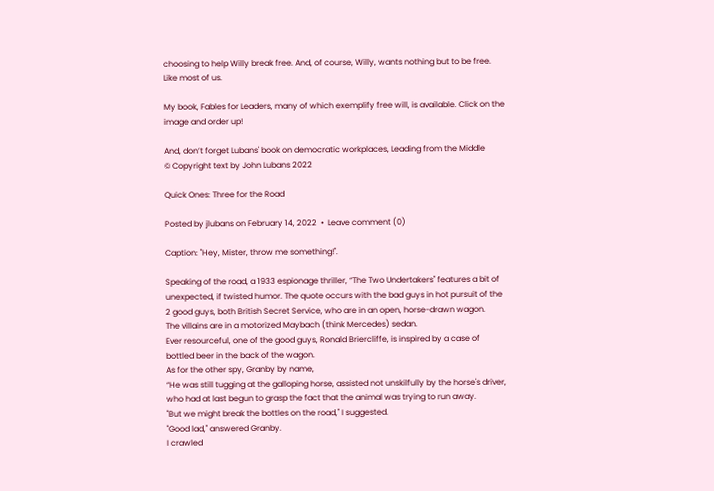choosing to help Willy break free. And, of course, Willy, wants nothing but to be free. Like most of us.

My book, Fables for Leaders, many of which exemplify free will, is available. Click on the image and order up!

And, don’t forget Lubans' book on democratic workplaces, Leading from the Middle
© Copyright text by John Lubans 2022

Quick Ones: Three for the Road

Posted by jlubans on February 14, 2022  •  Leave comment (0)

Caption: "Hey, Mister, throw me something!".

Speaking of the road, a 1933 espionage thriller, “The Two Undertakers" features a bit of unexpected, if twisted humor. The quote occurs with the bad guys in hot pursuit of the 2 good guys, both British Secret Service, who are in an open, horse-drawn wagon.
The villains are in a motorized Maybach (think Mercedes) sedan.
Ever resourceful, one of the good guys, Ronald Briercliffe, is inspired by a case of bottled beer in the back of the wagon.
As for the other spy, Granby by name,
“He was still tugging at the galloping horse, assisted not unskilfully by the horse's driver, who had at last begun to grasp the fact that the animal was trying to run away.
"But we might break the bottles on the road," I suggested.
"Good lad," answered Granby.
I crawled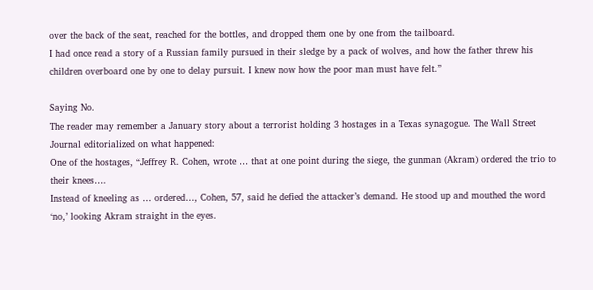over the back of the seat, reached for the bottles, and dropped them one by one from the tailboard.
I had once read a story of a Russian family pursued in their sledge by a pack of wolves, and how the father threw his children overboard one by one to delay pursuit. I knew now how the poor man must have felt.”

Saying No.
The reader may remember a January story about a terrorist holding 3 hostages in a Texas synagogue. The Wall Street Journal editorialized on what happened:
One of the hostages, “Jeffrey R. Cohen, wrote … that at one point during the siege, the gunman (Akram) ordered the trio to their knees….
Instead of kneeling as … ordered…, Cohen, 57, said he defied the attacker’s demand. He stood up and mouthed the word ‘no,’ looking Akram straight in the eyes.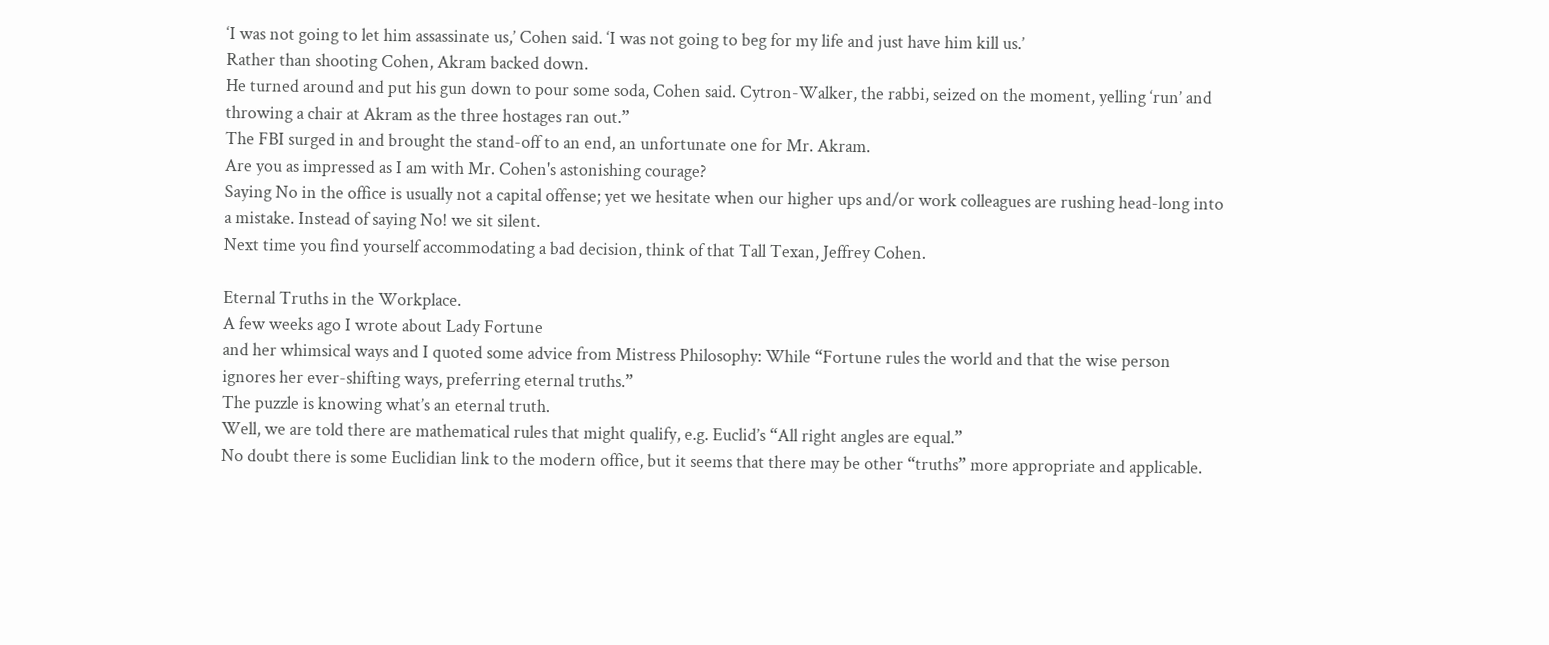‘I was not going to let him assassinate us,’ Cohen said. ‘I was not going to beg for my life and just have him kill us.’
Rather than shooting Cohen, Akram backed down.
He turned around and put his gun down to pour some soda, Cohen said. Cytron-Walker, the rabbi, seized on the moment, yelling ‘run’ and throwing a chair at Akram as the three hostages ran out.”
The FBI surged in and brought the stand-off to an end, an unfortunate one for Mr. Akram.
Are you as impressed as I am with Mr. Cohen's astonishing courage?
Saying No in the office is usually not a capital offense; yet we hesitate when our higher ups and/or work colleagues are rushing head-long into a mistake. Instead of saying No! we sit silent.
Next time you find yourself accommodating a bad decision, think of that Tall Texan, Jeffrey Cohen.

Eternal Truths in the Workplace.
A few weeks ago I wrote about Lady Fortune
and her whimsical ways and I quoted some advice from Mistress Philosophy: While “Fortune rules the world and that the wise person ignores her ever-shifting ways, preferring eternal truths.”
The puzzle is knowing what’s an eternal truth.
Well, we are told there are mathematical rules that might qualify, e.g. Euclid’s “All right angles are equal.”
No doubt there is some Euclidian link to the modern office, but it seems that there may be other “truths” more appropriate and applicable.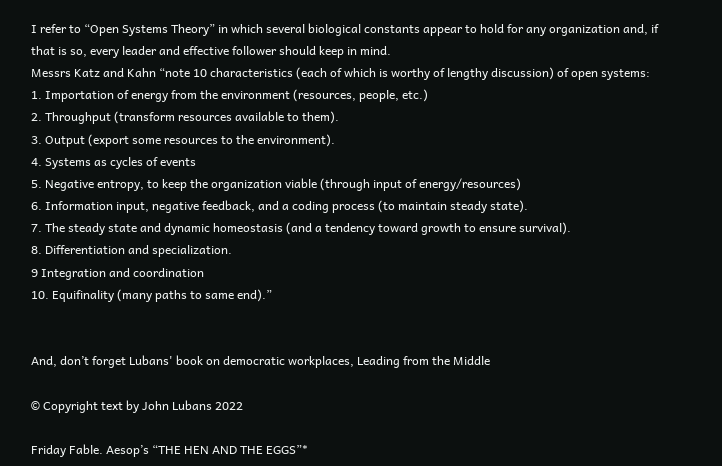I refer to “Open Systems Theory” in which several biological constants appear to hold for any organization and, if that is so, every leader and effective follower should keep in mind.
Messrs Katz and Kahn “note 10 characteristics (each of which is worthy of lengthy discussion) of open systems:
1. Importation of energy from the environment (resources, people, etc.)
2. Throughput (transform resources available to them).
3. Output (export some resources to the environment).
4. Systems as cycles of events
5. Negative entropy, to keep the organization viable (through input of energy/resources)
6. Information input, negative feedback, and a coding process (to maintain steady state).
7. The steady state and dynamic homeostasis (and a tendency toward growth to ensure survival).
8. Differentiation and specialization.
9 Integration and coordination
10. Equifinality (many paths to same end).”


And, don’t forget Lubans' book on democratic workplaces, Leading from the Middle

© Copyright text by John Lubans 2022

Friday Fable. Aesop’s “THE HEN AND THE EGGS”*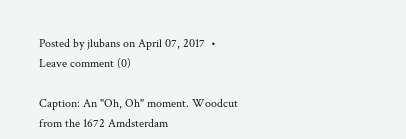Posted by jlubans on April 07, 2017  •  Leave comment (0)

Caption: An "Oh, Oh" moment. Woodcut from the 1672 Amdsterdam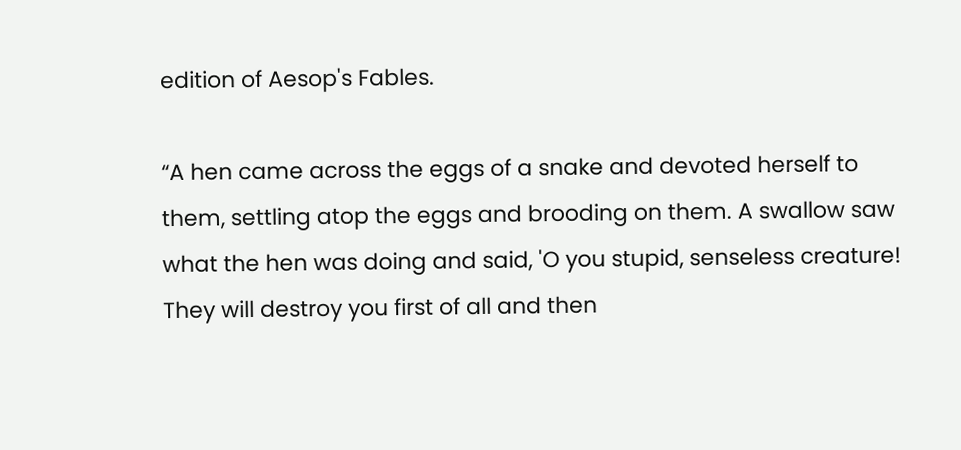edition of Aesop's Fables.

“A hen came across the eggs of a snake and devoted herself to them, settling atop the eggs and brooding on them. A swallow saw what the hen was doing and said, 'O you stupid, senseless creature! They will destroy you first of all and then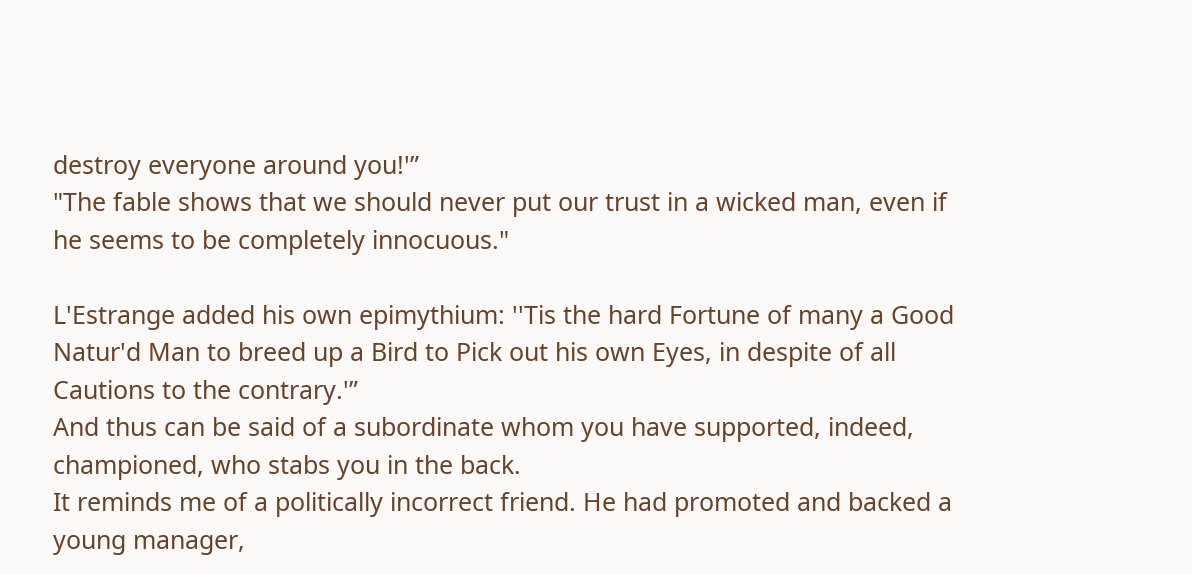destroy everyone around you!'”
"The fable shows that we should never put our trust in a wicked man, even if he seems to be completely innocuous."

L'Estrange added his own epimythium: ''Tis the hard Fortune of many a Good Natur'd Man to breed up a Bird to Pick out his own Eyes, in despite of all Cautions to the contrary.'”
And thus can be said of a subordinate whom you have supported, indeed, championed, who stabs you in the back.
It reminds me of a politically incorrect friend. He had promoted and backed a young manager,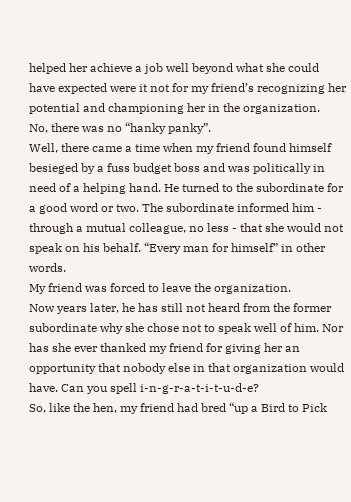helped her achieve a job well beyond what she could have expected were it not for my friend’s recognizing her potential and championing her in the organization.
No, there was no “hanky panky”.
Well, there came a time when my friend found himself besieged by a fuss budget boss and was politically in need of a helping hand. He turned to the subordinate for a good word or two. The subordinate informed him - through a mutual colleague, no less - that she would not speak on his behalf. “Every man for himself” in other words.
My friend was forced to leave the organization.
Now years later, he has still not heard from the former subordinate why she chose not to speak well of him. Nor has she ever thanked my friend for giving her an opportunity that nobody else in that organization would have. Can you spell i-n-g-r-a-t-i-t-u-d-e?
So, like the hen, my friend had bred “up a Bird to Pick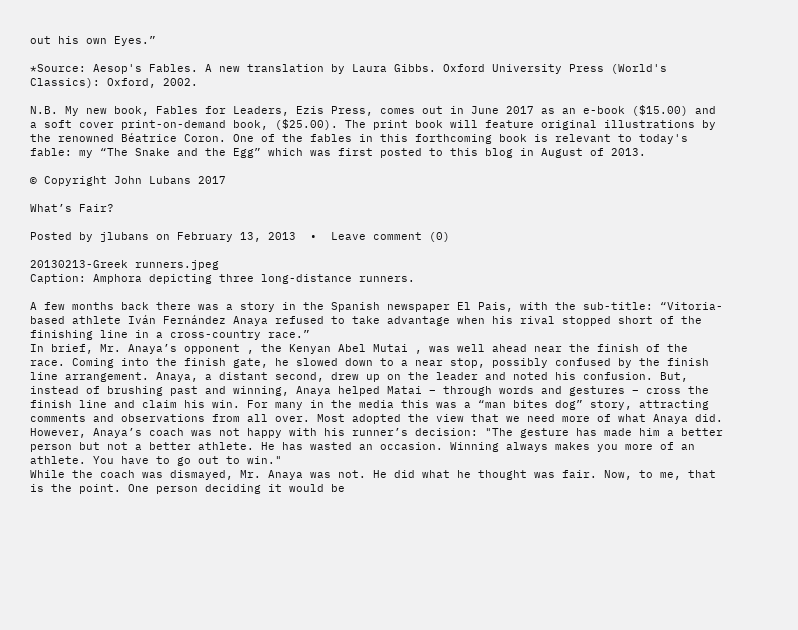out his own Eyes.”

*Source: Aesop's Fables. A new translation by Laura Gibbs. Oxford University Press (World's Classics): Oxford, 2002.

N.B. My new book, Fables for Leaders, Ezis Press, comes out in June 2017 as an e-book ($15.00) and a soft cover print-on-demand book, ($25.00). The print book will feature original illustrations by the renowned Béatrice Coron. One of the fables in this forthcoming book is relevant to today's fable: my “The Snake and the Egg” which was first posted to this blog in August of 2013.

© Copyright John Lubans 2017

What’s Fair?

Posted by jlubans on February 13, 2013  •  Leave comment (0)

20130213-Greek runners.jpeg
Caption: Amphora depicting three long-distance runners.

A few months back there was a story in the Spanish newspaper El Pais, with the sub-title: “Vitoria-based athlete Iván Fernández Anaya refused to take advantage when his rival stopped short of the finishing line in a cross-country race.”
In brief, Mr. Anaya’s opponent , the Kenyan Abel Mutai , was well ahead near the finish of the race. Coming into the finish gate, he slowed down to a near stop, possibly confused by the finish line arrangement. Anaya, a distant second, drew up on the leader and noted his confusion. But, instead of brushing past and winning, Anaya helped Matai – through words and gestures – cross the finish line and claim his win. For many in the media this was a “man bites dog” story, attracting comments and observations from all over. Most adopted the view that we need more of what Anaya did. However, Anaya’s coach was not happy with his runner’s decision: "The gesture has made him a better person but not a better athlete. He has wasted an occasion. Winning always makes you more of an athlete. You have to go out to win."
While the coach was dismayed, Mr. Anaya was not. He did what he thought was fair. Now, to me, that is the point. One person deciding it would be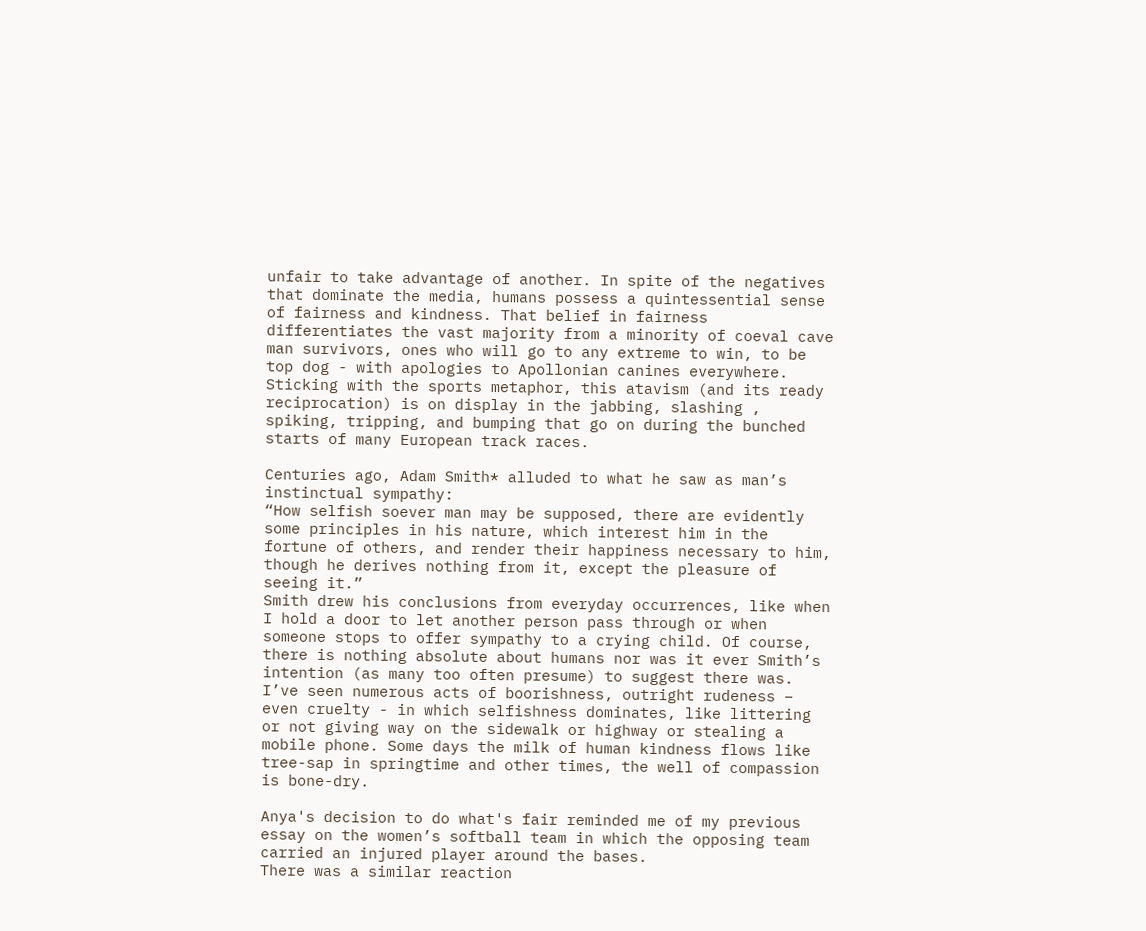unfair to take advantage of another. In spite of the negatives that dominate the media, humans possess a quintessential sense of fairness and kindness. That belief in fairness differentiates the vast majority from a minority of coeval cave man survivors, ones who will go to any extreme to win, to be top dog - with apologies to Apollonian canines everywhere. Sticking with the sports metaphor, this atavism (and its ready reciprocation) is on display in the jabbing, slashing , spiking, tripping, and bumping that go on during the bunched starts of many European track races.

Centuries ago, Adam Smith* alluded to what he saw as man’s instinctual sympathy:
“How selfish soever man may be supposed, there are evidently some principles in his nature, which interest him in the fortune of others, and render their happiness necessary to him, though he derives nothing from it, except the pleasure of seeing it.”
Smith drew his conclusions from everyday occurrences, like when I hold a door to let another person pass through or when someone stops to offer sympathy to a crying child. Of course, there is nothing absolute about humans nor was it ever Smith’s intention (as many too often presume) to suggest there was. I’ve seen numerous acts of boorishness, outright rudeness – even cruelty - in which selfishness dominates, like littering or not giving way on the sidewalk or highway or stealing a mobile phone. Some days the milk of human kindness flows like tree-sap in springtime and other times, the well of compassion is bone-dry.

Anya's decision to do what's fair reminded me of my previous essay on the women’s softball team in which the opposing team carried an injured player around the bases.
There was a similar reaction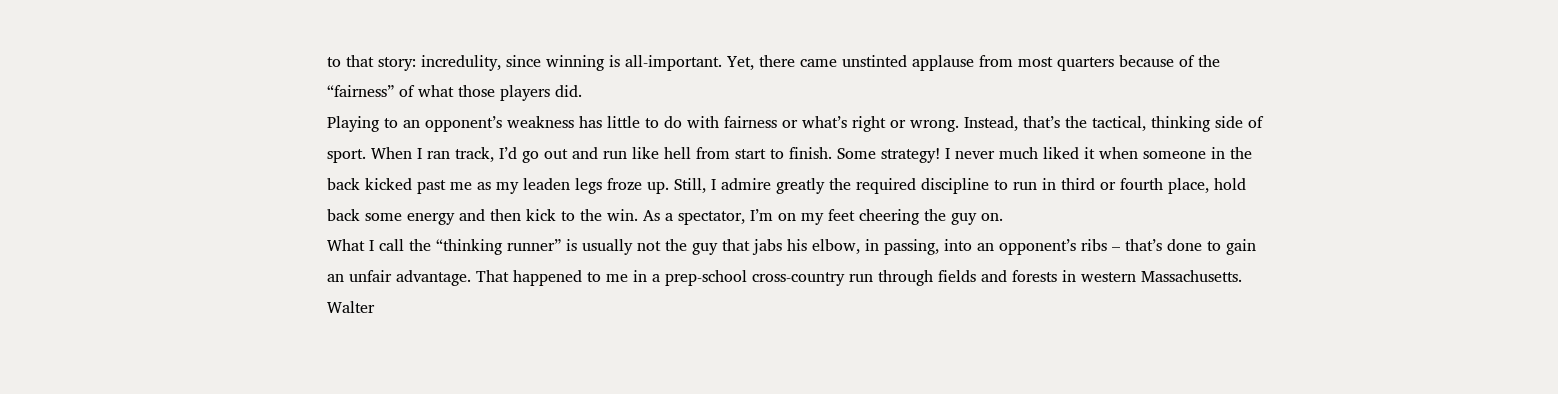to that story: incredulity, since winning is all-important. Yet, there came unstinted applause from most quarters because of the “fairness” of what those players did.
Playing to an opponent’s weakness has little to do with fairness or what’s right or wrong. Instead, that’s the tactical, thinking side of sport. When I ran track, I’d go out and run like hell from start to finish. Some strategy! I never much liked it when someone in the back kicked past me as my leaden legs froze up. Still, I admire greatly the required discipline to run in third or fourth place, hold back some energy and then kick to the win. As a spectator, I’m on my feet cheering the guy on.
What I call the “thinking runner” is usually not the guy that jabs his elbow, in passing, into an opponent’s ribs – that’s done to gain an unfair advantage. That happened to me in a prep-school cross-country run through fields and forests in western Massachusetts. Walter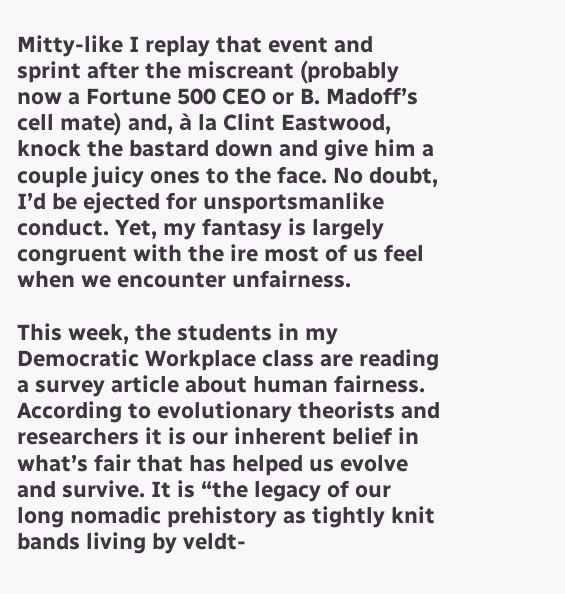Mitty-like I replay that event and sprint after the miscreant (probably now a Fortune 500 CEO or B. Madoff’s cell mate) and, à la Clint Eastwood, knock the bastard down and give him a couple juicy ones to the face. No doubt, I’d be ejected for unsportsmanlike conduct. Yet, my fantasy is largely congruent with the ire most of us feel when we encounter unfairness.

This week, the students in my Democratic Workplace class are reading a survey article about human fairness. According to evolutionary theorists and researchers it is our inherent belief in what’s fair that has helped us evolve and survive. It is “the legacy of our long nomadic prehistory as tightly knit bands living by veldt-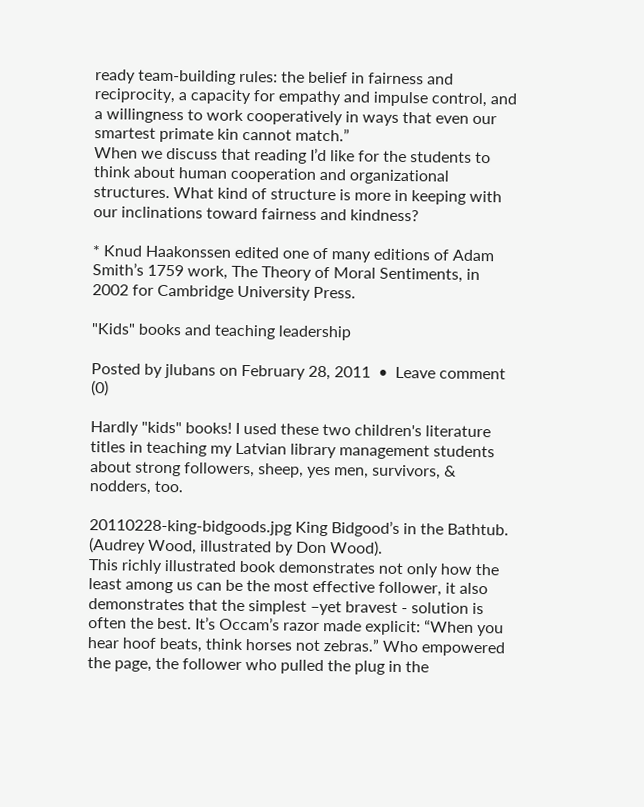ready team-building rules: the belief in fairness and reciprocity, a capacity for empathy and impulse control, and a willingness to work cooperatively in ways that even our smartest primate kin cannot match.”
When we discuss that reading I’d like for the students to think about human cooperation and organizational structures. What kind of structure is more in keeping with our inclinations toward fairness and kindness?

* Knud Haakonssen edited one of many editions of Adam Smith’s 1759 work, The Theory of Moral Sentiments, in 2002 for Cambridge University Press.

"Kids" books and teaching leadership

Posted by jlubans on February 28, 2011  •  Leave comment (0)

Hardly "kids" books! I used these two children's literature titles in teaching my Latvian library management students about strong followers, sheep, yes men, survivors, & nodders, too.

20110228-king-bidgoods.jpg King Bidgood’s in the Bathtub. (Audrey Wood, illustrated by Don Wood).
This richly illustrated book demonstrates not only how the least among us can be the most effective follower, it also demonstrates that the simplest –yet bravest - solution is often the best. It’s Occam’s razor made explicit: “When you hear hoof beats, think horses not zebras.” Who empowered the page, the follower who pulled the plug in the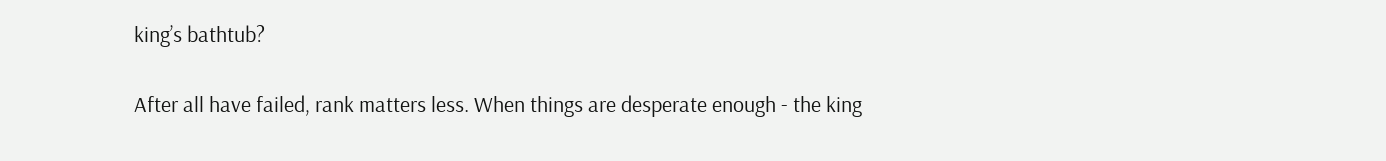king’s bathtub?

After all have failed, rank matters less. When things are desperate enough - the king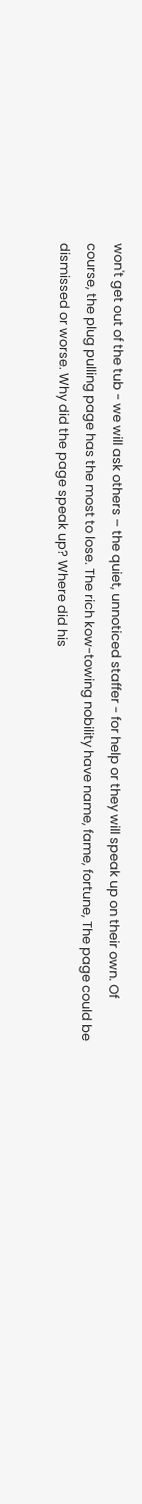won't get out of the tub - we will ask others – the quiet, unnoticed staffer - for help or they will speak up on their own. Of course, the plug pulling page has the most to lose. The rich kow-towing nobility have name, fame, fortune, The page could be dismissed or worse. Why did the page speak up? Where did his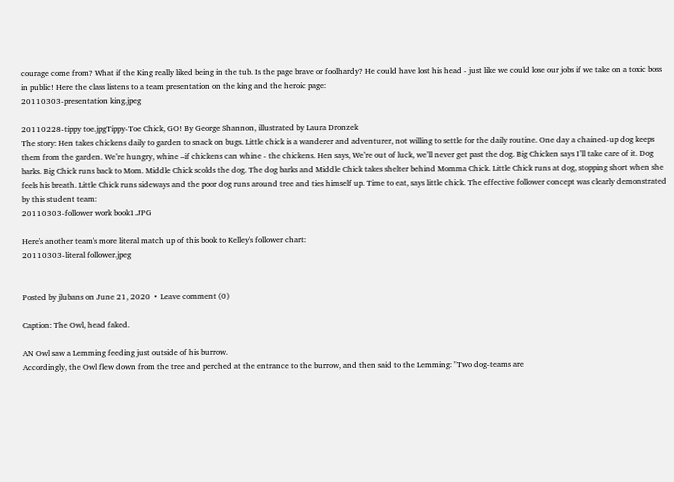courage come from? What if the King really liked being in the tub. Is the page brave or foolhardy? He could have lost his head - just like we could lose our jobs if we take on a toxic boss in public! Here the class listens to a team presentation on the king and the heroic page:
20110303-presentation king.jpeg

20110228-tippy toe.jpgTippy-Toe Chick, GO! By George Shannon, illustrated by Laura Dronzek
The story: Hen takes chickens daily to garden to snack on bugs. Little chick is a wanderer and adventurer, not willing to settle for the daily routine. One day a chained-up dog keeps them from the garden. We’re hungry, whine –if chickens can whine - the chickens. Hen says, We’re out of luck, we’ll never get past the dog. Big Chicken says I’ll take care of it. Dog barks. Big Chick runs back to Mom. Middle Chick scolds the dog. The dog barks and Middle Chick takes shelter behind Momma Chick. Little Chick runs at dog, stopping short when she feels his breath. Little Chick runs sideways and the poor dog runs around tree and ties himself up. Time to eat, says little chick. The effective follower concept was clearly demonstrated by this student team:
20110303-follower work book1.JPG

Here's another team's more literal match up of this book to Kelley's follower chart:
20110303-literal follower.jpeg


Posted by jlubans on June 21, 2020  •  Leave comment (0)

Caption: The Owl, head faked.

AN Owl saw a Lemming feeding just outside of his burrow.
Accordingly, the Owl flew down from the tree and perched at the entrance to the burrow, and then said to the Lemming: "Two dog-teams are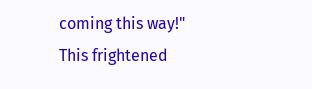coming this way!"
This frightened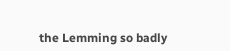the Lemming so badly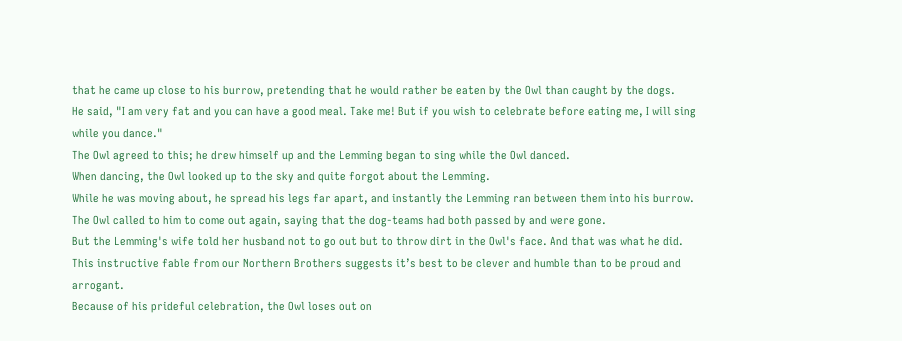that he came up close to his burrow, pretending that he would rather be eaten by the Owl than caught by the dogs.
He said, "I am very fat and you can have a good meal. Take me! But if you wish to celebrate before eating me, I will sing while you dance."
The Owl agreed to this; he drew himself up and the Lemming began to sing while the Owl danced.
When dancing, the Owl looked up to the sky and quite forgot about the Lemming.
While he was moving about, he spread his legs far apart, and instantly the Lemming ran between them into his burrow.
The Owl called to him to come out again, saying that the dog-teams had both passed by and were gone.
But the Lemming's wife told her husband not to go out but to throw dirt in the Owl's face. And that was what he did.
This instructive fable from our Northern Brothers suggests it’s best to be clever and humble than to be proud and arrogant.
Because of his prideful celebration, the Owl loses out on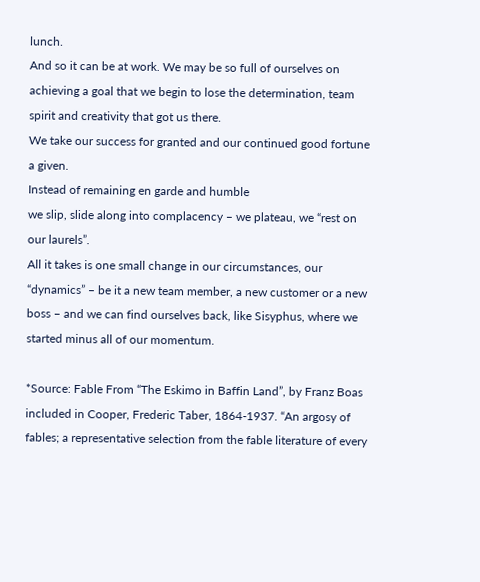lunch.
And so it can be at work. We may be so full of ourselves on achieving a goal that we begin to lose the determination, team spirit and creativity that got us there.
We take our success for granted and our continued good fortune a given.
Instead of remaining en garde and humble
we slip, slide along into complacency – we plateau, we “rest on our laurels”.
All it takes is one small change in our circumstances, our “dynamics” – be it a new team member, a new customer or a new boss – and we can find ourselves back, like Sisyphus, where we started minus all of our momentum.

*Source: Fable From “The Eskimo in Baffin Land”, by Franz Boas included in Cooper, Frederic Taber, 1864-1937. “An argosy of fables; a representative selection from the fable literature of every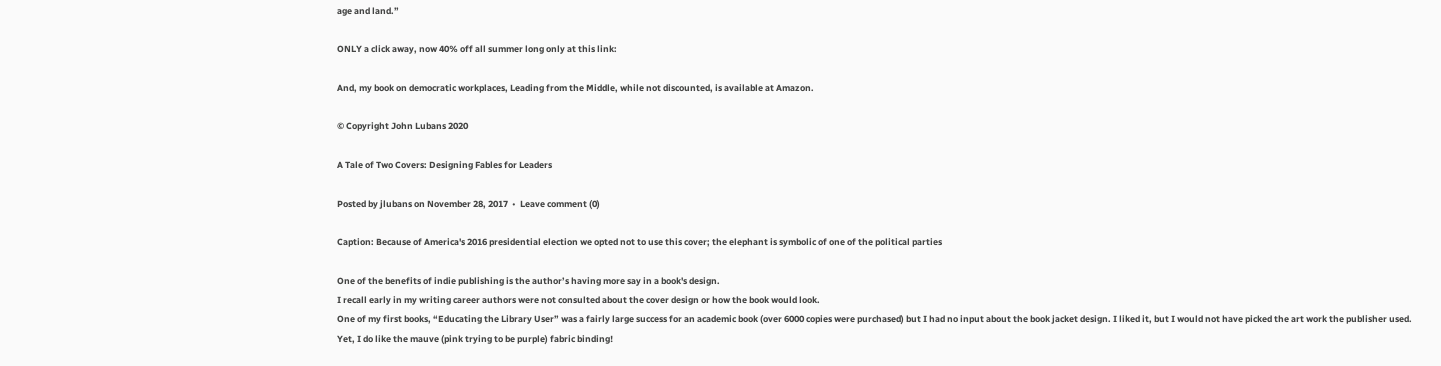age and land.”

ONLY a click away, now 40% off all summer long only at this link:

And, my book on democratic workplaces, Leading from the Middle, while not discounted, is available at Amazon.

© Copyright John Lubans 2020

A Tale of Two Covers: Designing Fables for Leaders

Posted by jlubans on November 28, 2017  •  Leave comment (0)

Caption: Because of America's 2016 presidential election we opted not to use this cover; the elephant is symbolic of one of the political parties

One of the benefits of indie publishing is the author’s having more say in a book's design.
I recall early in my writing career authors were not consulted about the cover design or how the book would look.
One of my first books, “Educating the Library User” was a fairly large success for an academic book (over 6000 copies were purchased) but I had no input about the book jacket design. I liked it, but I would not have picked the art work the publisher used.
Yet, I do like the mauve (pink trying to be purple) fabric binding!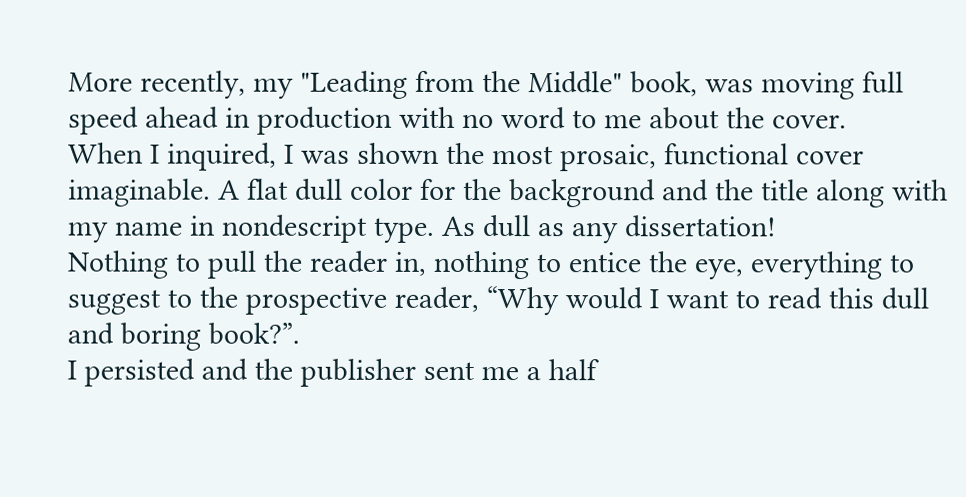More recently, my "Leading from the Middle" book, was moving full speed ahead in production with no word to me about the cover.
When I inquired, I was shown the most prosaic, functional cover imaginable. A flat dull color for the background and the title along with my name in nondescript type. As dull as any dissertation!
Nothing to pull the reader in, nothing to entice the eye, everything to suggest to the prospective reader, “Why would I want to read this dull and boring book?”.
I persisted and the publisher sent me a half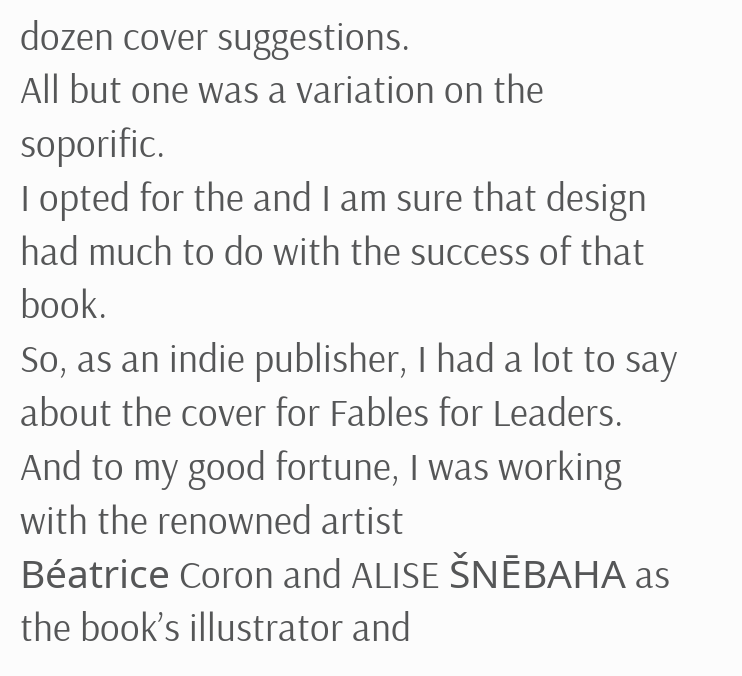dozen cover suggestions.
All but one was a variation on the soporific.
I opted for the and I am sure that design had much to do with the success of that book.
So, as an indie publisher, I had a lot to say about the cover for Fables for Leaders. And to my good fortune, I was working with the renowned artist
Béatrice Coron and ALISE ŠNĒBAHA as the book’s illustrator and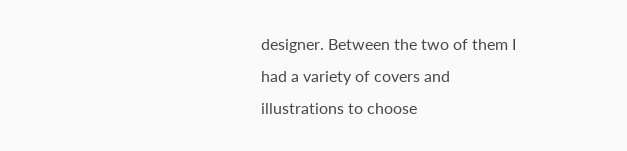designer. Between the two of them I had a variety of covers and illustrations to choose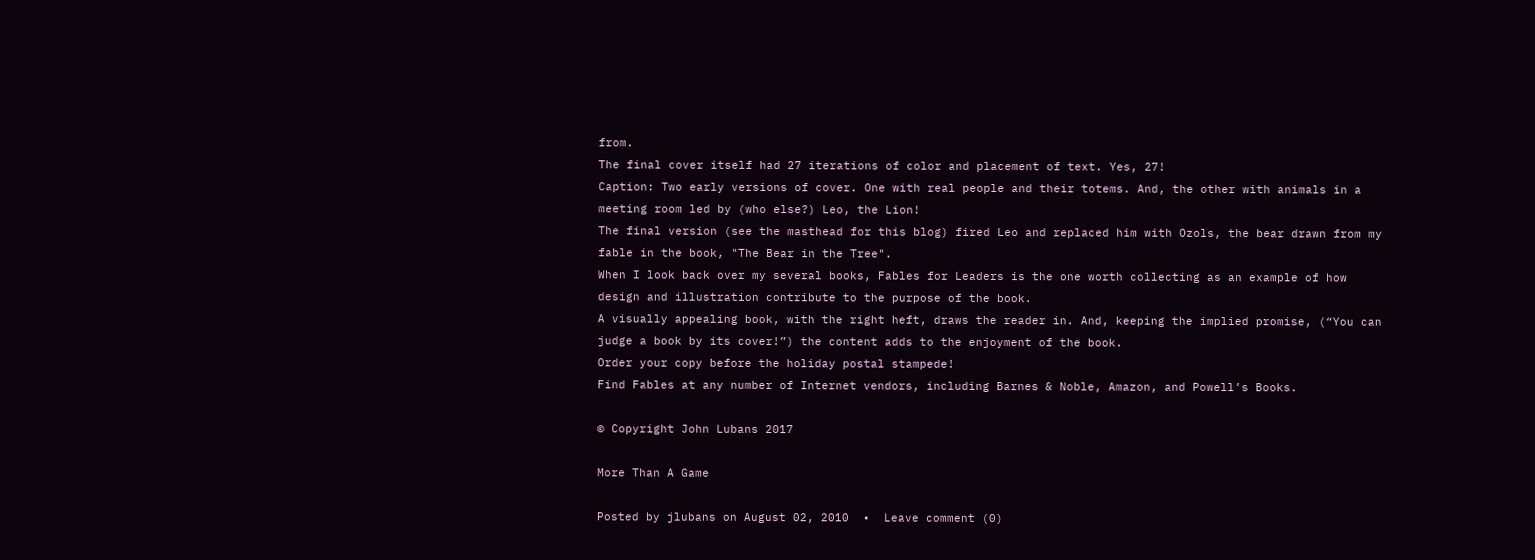from.
The final cover itself had 27 iterations of color and placement of text. Yes, 27!
Caption: Two early versions of cover. One with real people and their totems. And, the other with animals in a meeting room led by (who else?) Leo, the Lion!
The final version (see the masthead for this blog) fired Leo and replaced him with Ozols, the bear drawn from my fable in the book, "The Bear in the Tree".
When I look back over my several books, Fables for Leaders is the one worth collecting as an example of how design and illustration contribute to the purpose of the book.
A visually appealing book, with the right heft, draws the reader in. And, keeping the implied promise, (“You can judge a book by its cover!”) the content adds to the enjoyment of the book.
Order your copy before the holiday postal stampede!
Find Fables at any number of Internet vendors, including Barnes & Noble, Amazon, and Powell’s Books.

© Copyright John Lubans 2017

More Than A Game

Posted by jlubans on August 02, 2010  •  Leave comment (0)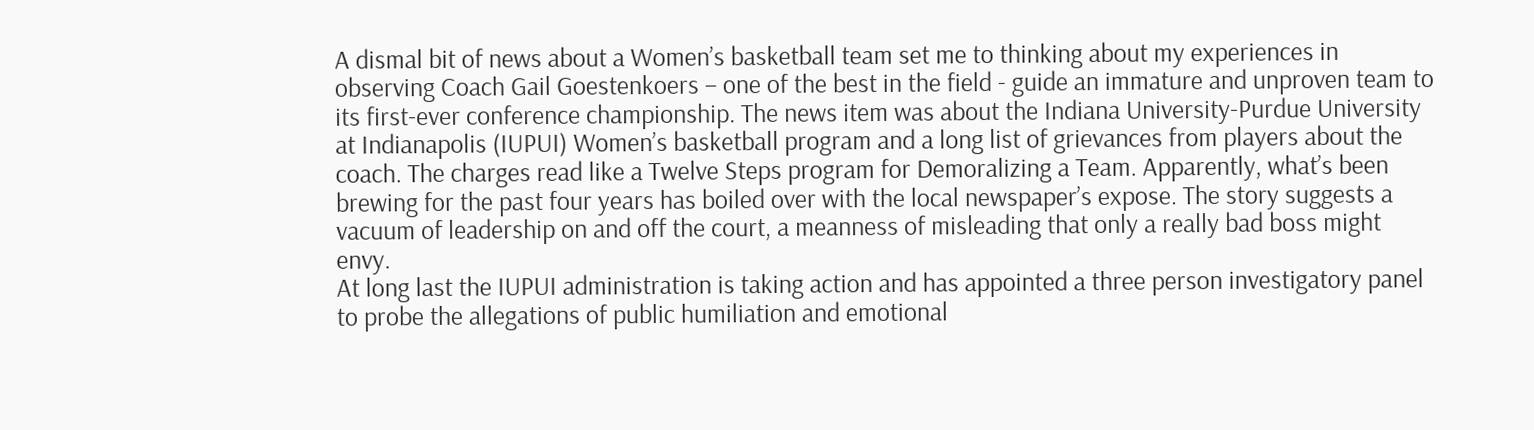A dismal bit of news about a Women’s basketball team set me to thinking about my experiences in observing Coach Gail Goestenkoers – one of the best in the field - guide an immature and unproven team to its first-ever conference championship. The news item was about the Indiana University-Purdue University at Indianapolis (IUPUI) Women’s basketball program and a long list of grievances from players about the coach. The charges read like a Twelve Steps program for Demoralizing a Team. Apparently, what’s been brewing for the past four years has boiled over with the local newspaper’s expose. The story suggests a vacuum of leadership on and off the court, a meanness of misleading that only a really bad boss might envy.
At long last the IUPUI administration is taking action and has appointed a three person investigatory panel to probe the allegations of public humiliation and emotional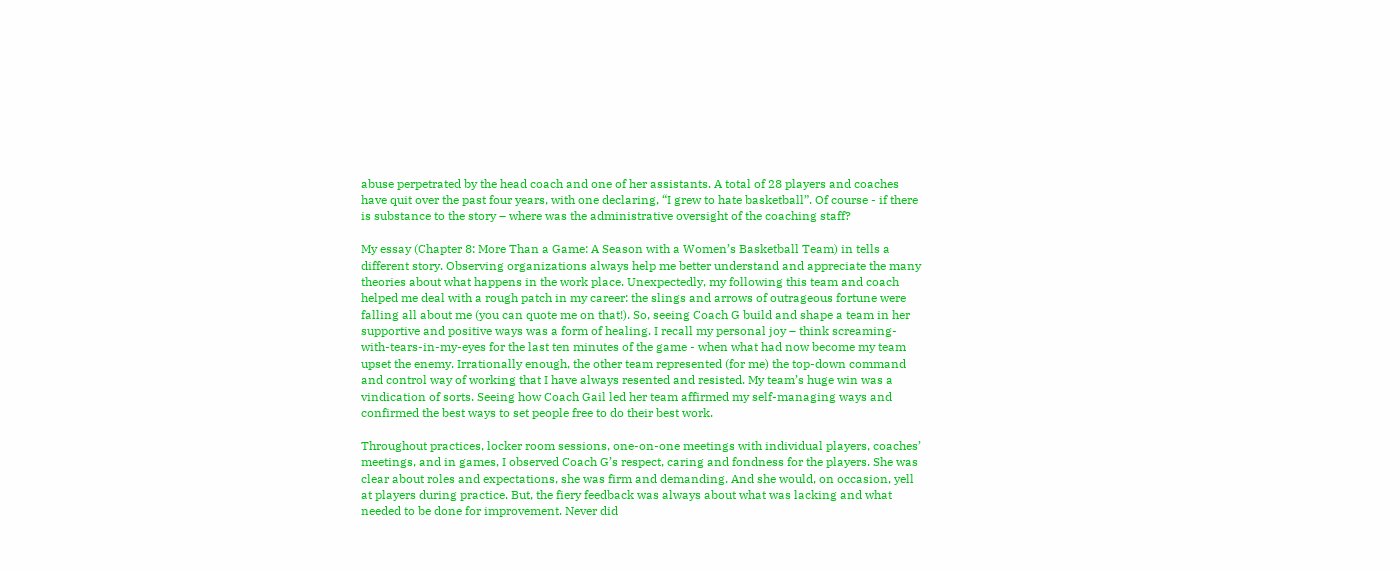abuse perpetrated by the head coach and one of her assistants. A total of 28 players and coaches have quit over the past four years, with one declaring, “I grew to hate basketball”. Of course - if there is substance to the story – where was the administrative oversight of the coaching staff?

My essay (Chapter 8: More Than a Game: A Season with a Women’s Basketball Team) in tells a different story. Observing organizations always help me better understand and appreciate the many theories about what happens in the work place. Unexpectedly, my following this team and coach helped me deal with a rough patch in my career: the slings and arrows of outrageous fortune were falling all about me (you can quote me on that!). So, seeing Coach G build and shape a team in her supportive and positive ways was a form of healing. I recall my personal joy – think screaming-with-tears-in-my-eyes for the last ten minutes of the game - when what had now become my team upset the enemy. Irrationally enough, the other team represented (for me) the top-down command and control way of working that I have always resented and resisted. My team’s huge win was a vindication of sorts. Seeing how Coach Gail led her team affirmed my self-managing ways and confirmed the best ways to set people free to do their best work.

Throughout practices, locker room sessions, one-on-one meetings with individual players, coaches’ meetings, and in games, I observed Coach G’s respect, caring and fondness for the players. She was clear about roles and expectations, she was firm and demanding. And she would, on occasion, yell at players during practice. But, the fiery feedback was always about what was lacking and what needed to be done for improvement. Never did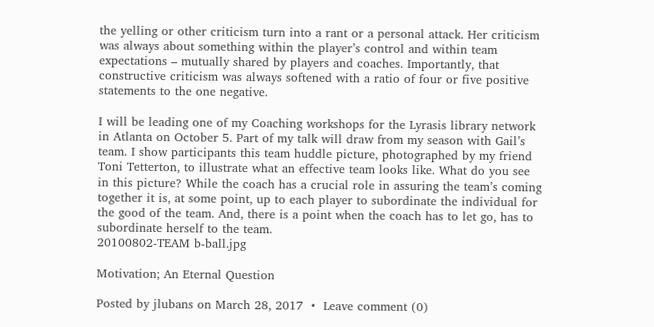the yelling or other criticism turn into a rant or a personal attack. Her criticism was always about something within the player’s control and within team expectations – mutually shared by players and coaches. Importantly, that constructive criticism was always softened with a ratio of four or five positive statements to the one negative.

I will be leading one of my Coaching workshops for the Lyrasis library network in Atlanta on October 5. Part of my talk will draw from my season with Gail’s team. I show participants this team huddle picture, photographed by my friend Toni Tetterton, to illustrate what an effective team looks like. What do you see in this picture? While the coach has a crucial role in assuring the team’s coming together it is, at some point, up to each player to subordinate the individual for the good of the team. And, there is a point when the coach has to let go, has to subordinate herself to the team.
20100802-TEAM b-ball.jpg

Motivation; An Eternal Question

Posted by jlubans on March 28, 2017  •  Leave comment (0)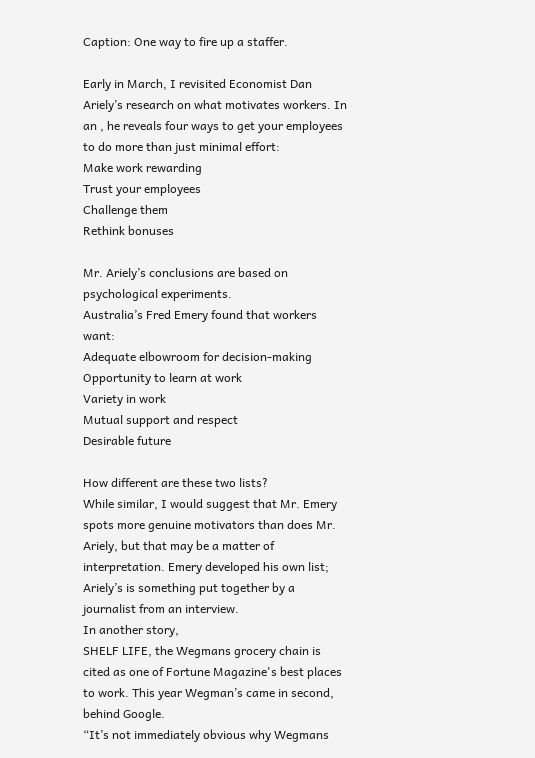Caption: One way to fire up a staffer.

Early in March, I revisited Economist Dan Ariely’s research on what motivates workers. In an , he reveals four ways to get your employees to do more than just minimal effort:
Make work rewarding
Trust your employees
Challenge them
Rethink bonuses

Mr. Ariely’s conclusions are based on psychological experiments.
Australia’s Fred Emery found that workers want:
Adequate elbowroom for decision-making
Opportunity to learn at work
Variety in work
Mutual support and respect
Desirable future

How different are these two lists?
While similar, I would suggest that Mr. Emery spots more genuine motivators than does Mr. Ariely, but that may be a matter of interpretation. Emery developed his own list; Ariely’s is something put together by a journalist from an interview.
In another story,
SHELF LIFE, the Wegmans grocery chain is cited as one of Fortune Magazine's best places to work. This year Wegman’s came in second, behind Google.
“It’s not immediately obvious why Wegmans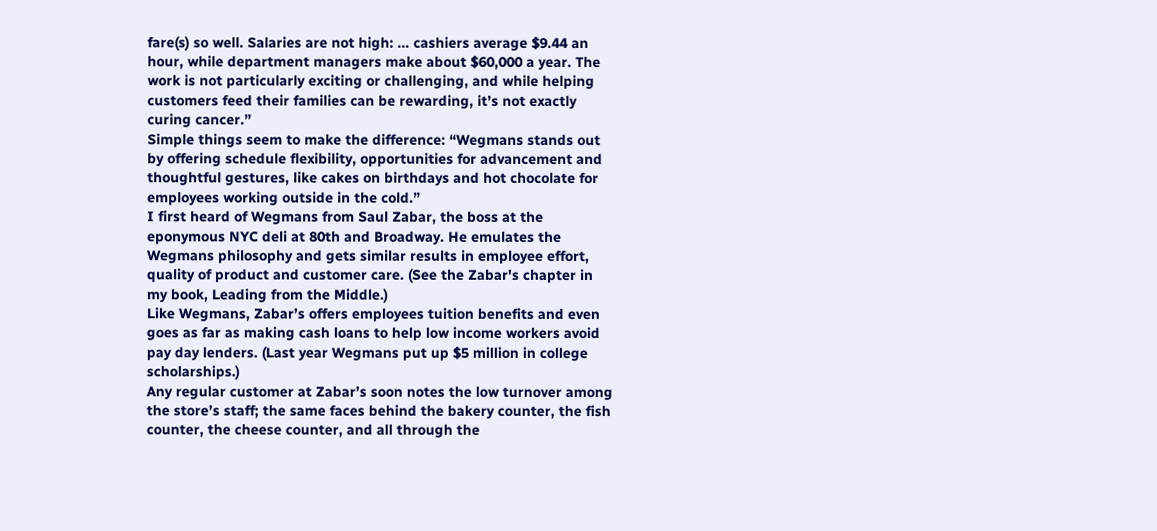fare(s) so well. Salaries are not high: … cashiers average $9.44 an hour, while department managers make about $60,000 a year. The work is not particularly exciting or challenging, and while helping customers feed their families can be rewarding, it’s not exactly curing cancer.”
Simple things seem to make the difference: “Wegmans stands out by offering schedule flexibility, opportunities for advancement and thoughtful gestures, like cakes on birthdays and hot chocolate for employees working outside in the cold.”
I first heard of Wegmans from Saul Zabar, the boss at the eponymous NYC deli at 80th and Broadway. He emulates the Wegmans philosophy and gets similar results in employee effort, quality of product and customer care. (See the Zabar's chapter in my book, Leading from the Middle.)
Like Wegmans, Zabar’s offers employees tuition benefits and even goes as far as making cash loans to help low income workers avoid pay day lenders. (Last year Wegmans put up $5 million in college scholarships.)
Any regular customer at Zabar’s soon notes the low turnover among the store’s staff; the same faces behind the bakery counter, the fish counter, the cheese counter, and all through the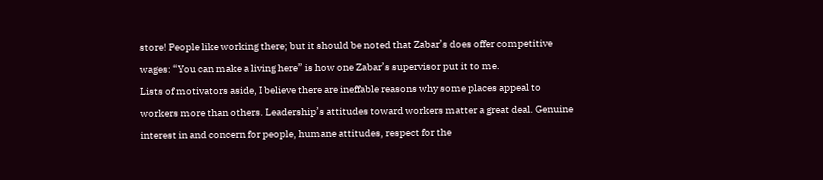store! People like working there; but it should be noted that Zabar’s does offer competitive wages: “You can make a living here” is how one Zabar’s supervisor put it to me.
Lists of motivators aside, I believe there are ineffable reasons why some places appeal to workers more than others. Leadership’s attitudes toward workers matter a great deal. Genuine interest in and concern for people, humane attitudes, respect for the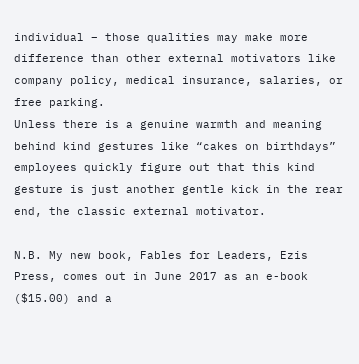individual – those qualities may make more difference than other external motivators like company policy, medical insurance, salaries, or free parking.
Unless there is a genuine warmth and meaning behind kind gestures like “cakes on birthdays” employees quickly figure out that this kind gesture is just another gentle kick in the rear end, the classic external motivator.

N.B. My new book, Fables for Leaders, Ezis Press, comes out in June 2017 as an e-book ($15.00) and a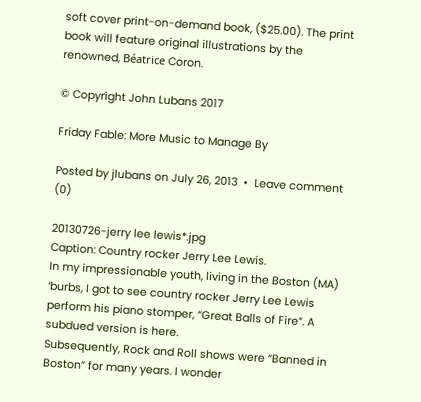soft cover print-on-demand book, ($25.00). The print book will feature original illustrations by the renowned, Béatrice Coron.

© Copyright John Lubans 2017

Friday Fable: More Music to Manage By

Posted by jlubans on July 26, 2013  •  Leave comment (0)

20130726-jerry lee lewis*.jpg
Caption: Country rocker Jerry Lee Lewis.
In my impressionable youth, living in the Boston (MA) ‘burbs, I got to see country rocker Jerry Lee Lewis perform his piano stomper, “Great Balls of Fire”. A subdued version is here.
Subsequently, Rock and Roll shows were “Banned in Boston” for many years. I wonder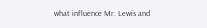what influence Mr. Lewis and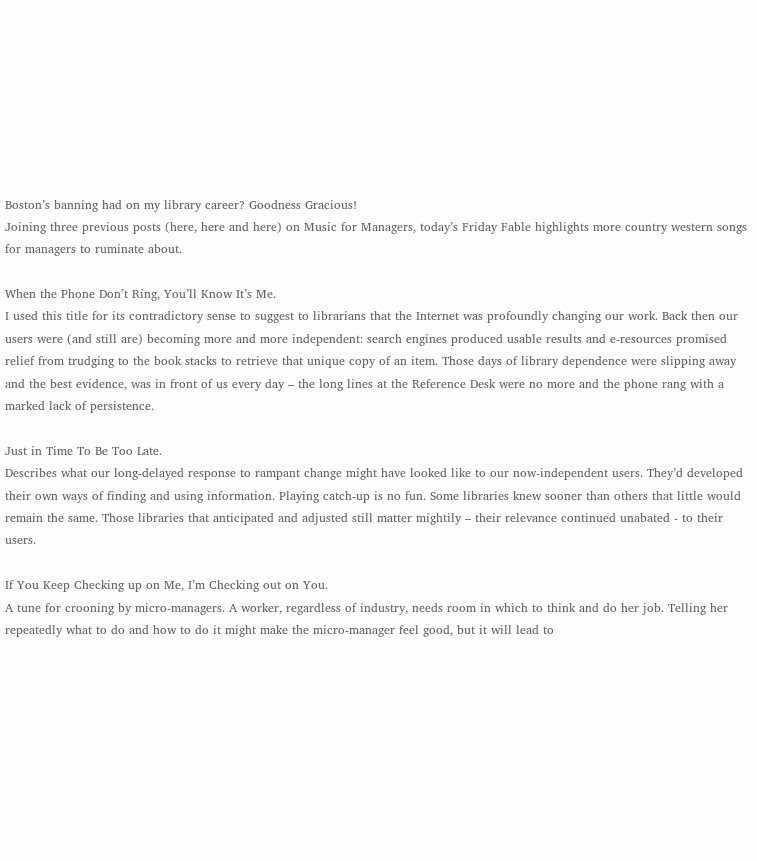Boston’s banning had on my library career? Goodness Gracious!
Joining three previous posts (here, here and here) on Music for Managers, today’s Friday Fable highlights more country western songs for managers to ruminate about.

When the Phone Don’t Ring, You’ll Know It’s Me.
I used this title for its contradictory sense to suggest to librarians that the Internet was profoundly changing our work. Back then our users were (and still are) becoming more and more independent: search engines produced usable results and e-resources promised relief from trudging to the book stacks to retrieve that unique copy of an item. Those days of library dependence were slipping away and the best evidence, was in front of us every day – the long lines at the Reference Desk were no more and the phone rang with a marked lack of persistence.

Just in Time To Be Too Late.
Describes what our long-delayed response to rampant change might have looked like to our now-independent users. They’d developed their own ways of finding and using information. Playing catch-up is no fun. Some libraries knew sooner than others that little would remain the same. Those libraries that anticipated and adjusted still matter mightily – their relevance continued unabated - to their users.

If You Keep Checking up on Me, I’m Checking out on You.
A tune for crooning by micro-managers. A worker, regardless of industry, needs room in which to think and do her job. Telling her repeatedly what to do and how to do it might make the micro-manager feel good, but it will lead to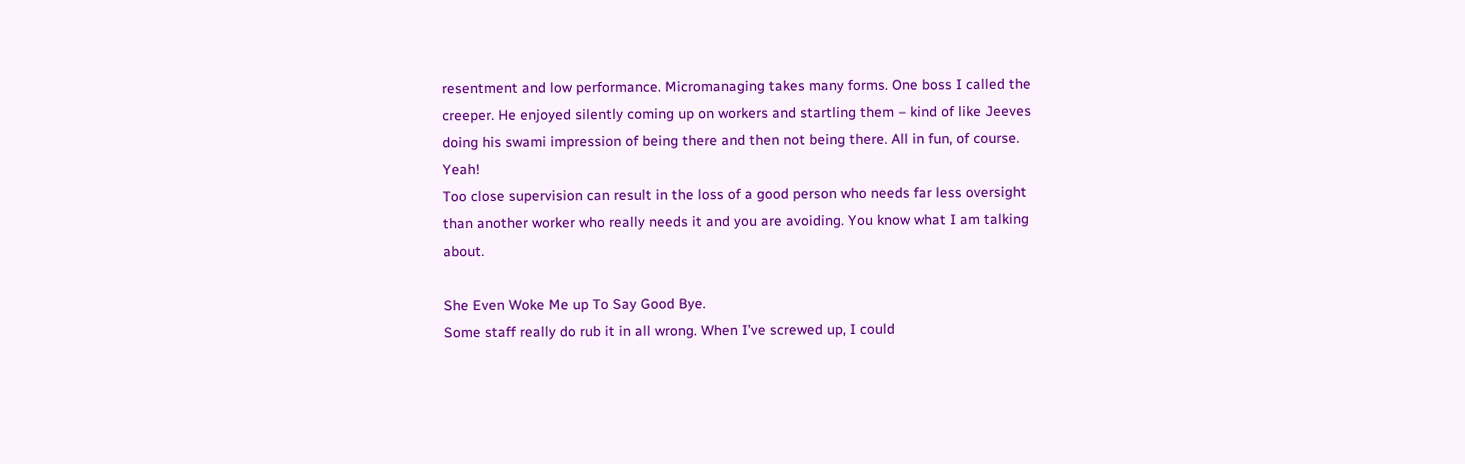resentment and low performance. Micromanaging takes many forms. One boss I called the creeper. He enjoyed silently coming up on workers and startling them – kind of like Jeeves doing his swami impression of being there and then not being there. All in fun, of course. Yeah!
Too close supervision can result in the loss of a good person who needs far less oversight than another worker who really needs it and you are avoiding. You know what I am talking about.

She Even Woke Me up To Say Good Bye.
Some staff really do rub it in all wrong. When I’ve screwed up, I could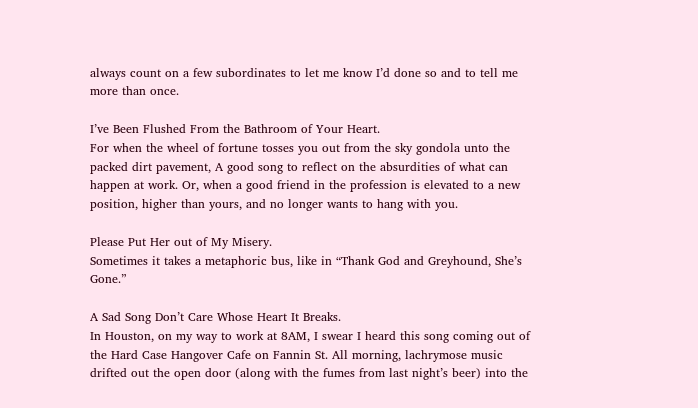always count on a few subordinates to let me know I’d done so and to tell me more than once.

I’ve Been Flushed From the Bathroom of Your Heart.
For when the wheel of fortune tosses you out from the sky gondola unto the packed dirt pavement, A good song to reflect on the absurdities of what can happen at work. Or, when a good friend in the profession is elevated to a new position, higher than yours, and no longer wants to hang with you.

Please Put Her out of My Misery.
Sometimes it takes a metaphoric bus, like in “Thank God and Greyhound, She’s Gone.”

A Sad Song Don’t Care Whose Heart It Breaks.
In Houston, on my way to work at 8AM, I swear I heard this song coming out of the Hard Case Hangover Cafe on Fannin St. All morning, lachrymose music drifted out the open door (along with the fumes from last night’s beer) into the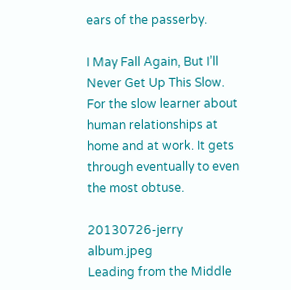ears of the passerby.

I May Fall Again, But I’ll Never Get Up This Slow.
For the slow learner about human relationships at home and at work. It gets through eventually to even the most obtuse.

20130726-jerry album.jpeg
Leading from the Middle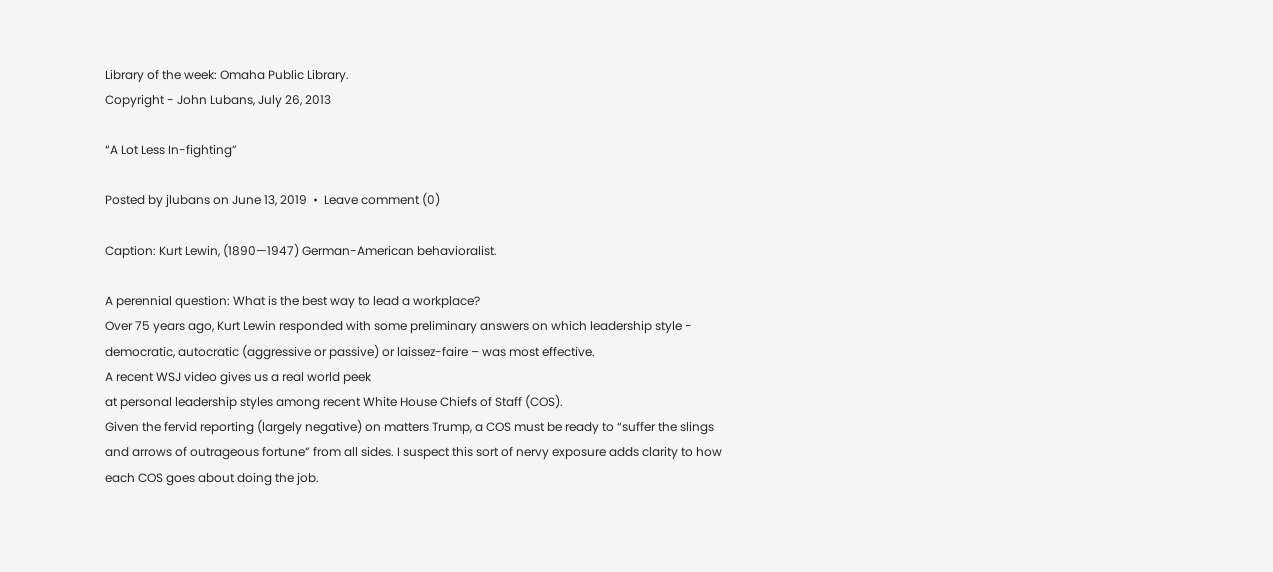Library of the week: Omaha Public Library.
Copyright - John Lubans, July 26, 2013

“A Lot Less In-fighting”

Posted by jlubans on June 13, 2019  •  Leave comment (0)

Caption: Kurt Lewin, (1890—1947) German-American behavioralist.

A perennial question: What is the best way to lead a workplace?
Over 75 years ago, Kurt Lewin responded with some preliminary answers on which leadership style - democratic, autocratic (aggressive or passive) or laissez-faire – was most effective.
A recent WSJ video gives us a real world peek
at personal leadership styles among recent White House Chiefs of Staff (COS).
Given the fervid reporting (largely negative) on matters Trump, a COS must be ready to “suffer the slings and arrows of outrageous fortune” from all sides. I suspect this sort of nervy exposure adds clarity to how each COS goes about doing the job.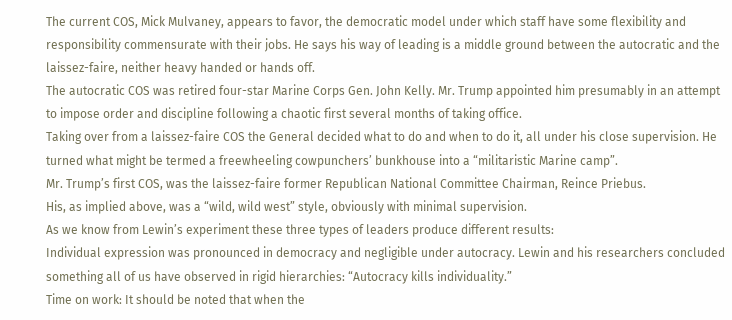The current COS, Mick Mulvaney, appears to favor, the democratic model under which staff have some flexibility and responsibility commensurate with their jobs. He says his way of leading is a middle ground between the autocratic and the laissez-faire, neither heavy handed or hands off.
The autocratic COS was retired four-star Marine Corps Gen. John Kelly. Mr. Trump appointed him presumably in an attempt to impose order and discipline following a chaotic first several months of taking office.
Taking over from a laissez-faire COS the General decided what to do and when to do it, all under his close supervision. He turned what might be termed a freewheeling cowpunchers’ bunkhouse into a “militaristic Marine camp”.
Mr. Trump’s first COS, was the laissez-faire former Republican National Committee Chairman, Reince Priebus.
His, as implied above, was a “wild, wild west” style, obviously with minimal supervision.
As we know from Lewin’s experiment these three types of leaders produce different results:
Individual expression was pronounced in democracy and negligible under autocracy. Lewin and his researchers concluded something all of us have observed in rigid hierarchies: “Autocracy kills individuality.”
Time on work: It should be noted that when the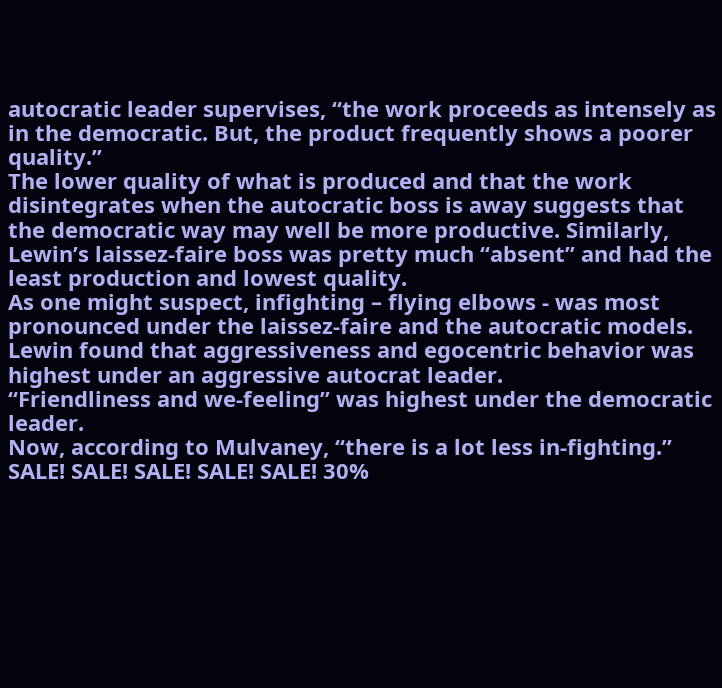autocratic leader supervises, “the work proceeds as intensely as in the democratic. But, the product frequently shows a poorer quality.”
The lower quality of what is produced and that the work disintegrates when the autocratic boss is away suggests that the democratic way may well be more productive. Similarly, Lewin’s laissez-faire boss was pretty much “absent” and had the least production and lowest quality.
As one might suspect, infighting – flying elbows - was most pronounced under the laissez-faire and the autocratic models. Lewin found that aggressiveness and egocentric behavior was highest under an aggressive autocrat leader.
“Friendliness and we-feeling” was highest under the democratic leader.
Now, according to Mulvaney, “there is a lot less in-fighting.”
SALE! SALE! SALE! SALE! SALE! 30%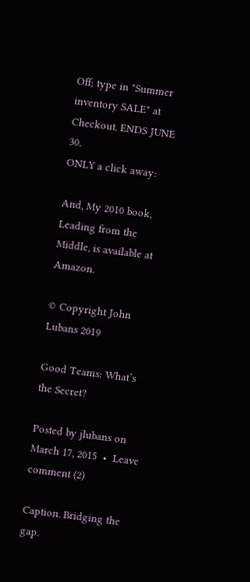Off; type in "Summer inventory SALE" at Checkout. ENDS JUNE 30.
ONLY a click away:

And, My 2010 book, Leading from the Middle, is available at Amazon.

© Copyright John Lubans 2019

Good Teams: What’s the Secret?

Posted by jlubans on March 17, 2015  •  Leave comment (2)

Caption. Bridging the gap.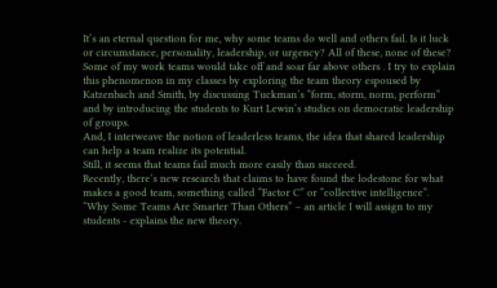It’s an eternal question for me, why some teams do well and others fail. Is it luck or circumstance, personality, leadership, or urgency? All of these, none of these? Some of my work teams would take off and soar far above others . I try to explain this phenomenon in my classes by exploring the team theory espoused by Katzenbach and Smith, by discussing Tuckman’s “form, storm, norm, perform” and by introducing the students to Kurt Lewin’s studies on democratic leadership of groups.
And, I interweave the notion of leaderless teams, the idea that shared leadership can help a team realize its potential.
Still, it seems that teams fail much more easily than succeed.
Recently, there’s new research that claims to have found the lodestone for what makes a good team, something called “Factor C” or “collective intelligence”. “Why Some Teams Are Smarter Than Others” – an article I will assign to my students - explains the new theory.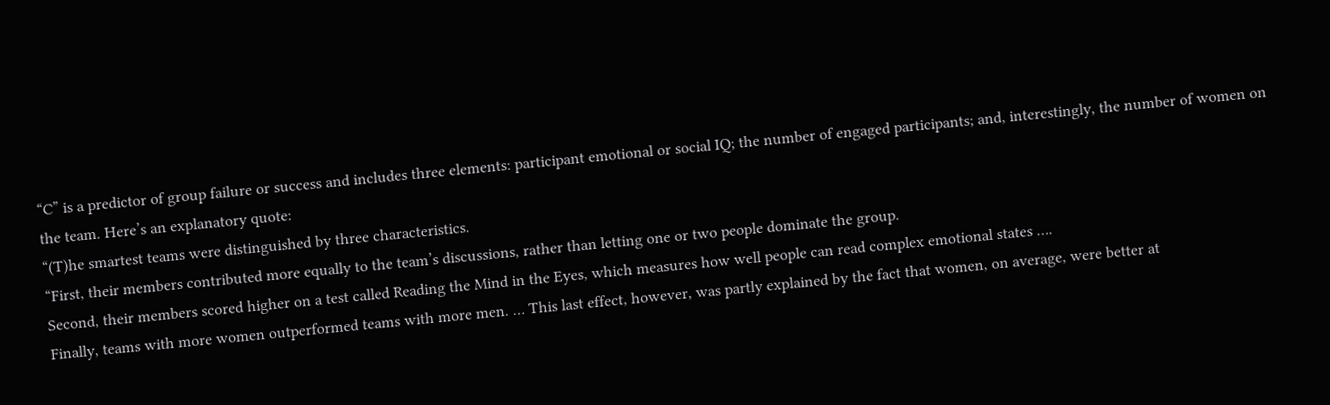“C” is a predictor of group failure or success and includes three elements: participant emotional or social IQ; the number of engaged participants; and, interestingly, the number of women on the team. Here’s an explanatory quote:
“(T)he smartest teams were distinguished by three characteristics.
“First, their members contributed more equally to the team’s discussions, rather than letting one or two people dominate the group.
Second, their members scored higher on a test called Reading the Mind in the Eyes, which measures how well people can read complex emotional states ….
Finally, teams with more women outperformed teams with more men. … This last effect, however, was partly explained by the fact that women, on average, were better at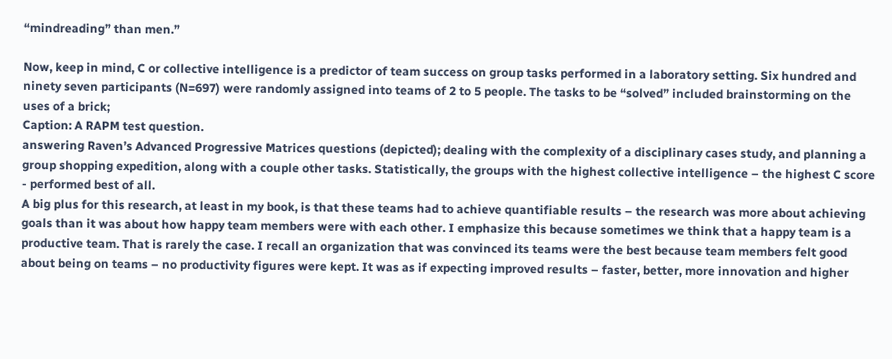“mindreading” than men.”

Now, keep in mind, C or collective intelligence is a predictor of team success on group tasks performed in a laboratory setting. Six hundred and ninety seven participants (N=697) were randomly assigned into teams of 2 to 5 people. The tasks to be “solved” included brainstorming on the uses of a brick;
Caption: A RAPM test question.
answering Raven’s Advanced Progressive Matrices questions (depicted); dealing with the complexity of a disciplinary cases study, and planning a group shopping expedition, along with a couple other tasks. Statistically, the groups with the highest collective intelligence – the highest C score - performed best of all.
A big plus for this research, at least in my book, is that these teams had to achieve quantifiable results – the research was more about achieving goals than it was about how happy team members were with each other. I emphasize this because sometimes we think that a happy team is a productive team. That is rarely the case. I recall an organization that was convinced its teams were the best because team members felt good about being on teams – no productivity figures were kept. It was as if expecting improved results – faster, better, more innovation and higher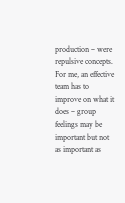production – were repulsive concepts. For me, an effective team has to improve on what it does – group feelings may be important but not as important as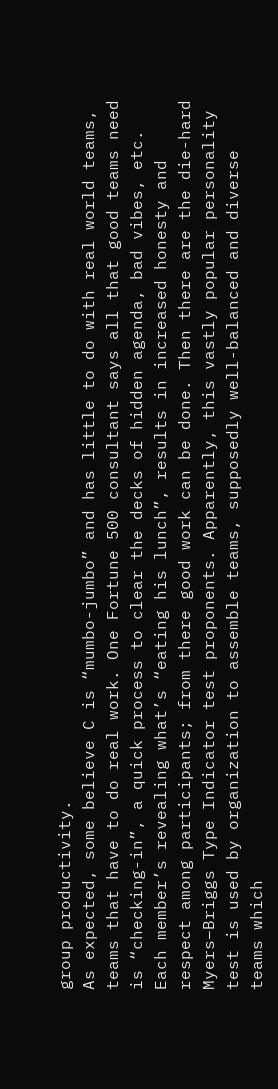group productivity.
As expected, some believe C is “mumbo-jumbo” and has little to do with real world teams, teams that have to do real work. One Fortune 500 consultant says all that good teams need is “checking-in”, a quick process to clear the decks of hidden agenda, bad vibes, etc. Each member’s revealing what’s “eating his lunch”, results in increased honesty and respect among participants; from there good work can be done. Then there are the die-hard Myers–Briggs Type Indicator test proponents. Apparently, this vastly popular personality test is used by organization to assemble teams, supposedly well-balanced and diverse teams which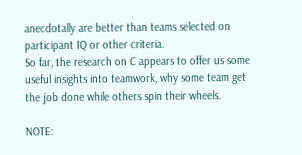anecdotally are better than teams selected on participant IQ or other criteria.
So far, the research on C appears to offer us some useful insights into teamwork, why some team get the job done while others spin their wheels.

NOTE: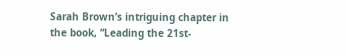Sarah Brown’s intriguing chapter in the book, “Leading the 21st-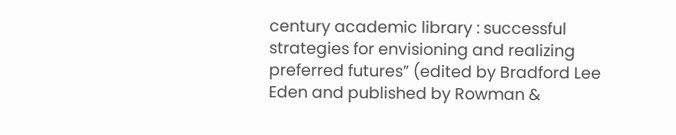century academic library : successful strategies for envisioning and realizing preferred futures” (edited by Bradford Lee Eden and published by Rowman &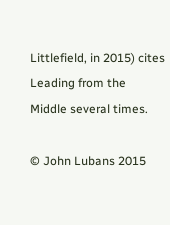Littlefield, in 2015) cites Leading from the Middle several times.

© John Lubans 2015